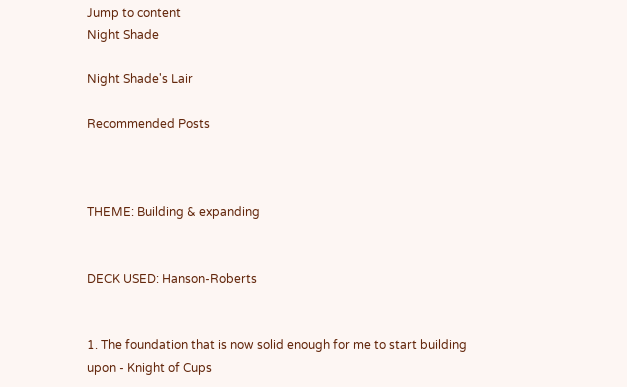Jump to content
Night Shade

Night Shade's Lair

Recommended Posts



THEME: Building & expanding


DECK USED: Hanson-Roberts


1. The foundation that is now solid enough for me to start building upon - Knight of Cups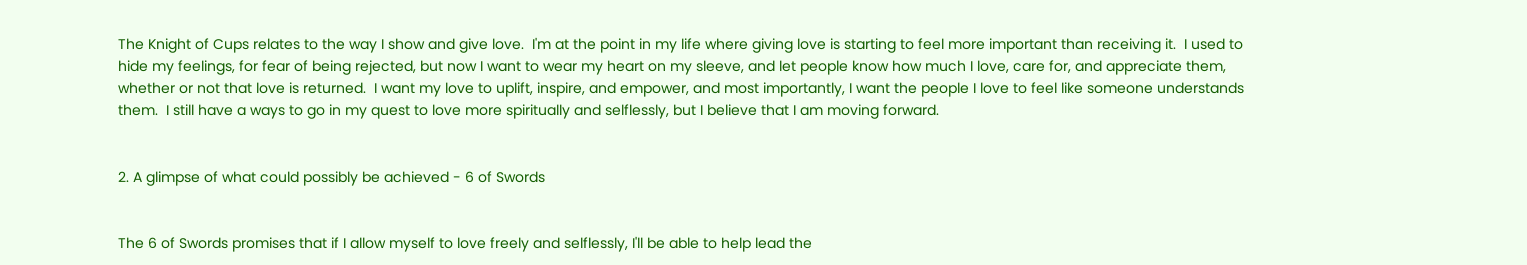The Knight of Cups relates to the way I show and give love.  I'm at the point in my life where giving love is starting to feel more important than receiving it.  I used to hide my feelings, for fear of being rejected, but now I want to wear my heart on my sleeve, and let people know how much I love, care for, and appreciate them, whether or not that love is returned.  I want my love to uplift, inspire, and empower, and most importantly, I want the people I love to feel like someone understands them.  I still have a ways to go in my quest to love more spiritually and selflessly, but I believe that I am moving forward.


2. A glimpse of what could possibly be achieved - 6 of Swords


The 6 of Swords promises that if I allow myself to love freely and selflessly, I'll be able to help lead the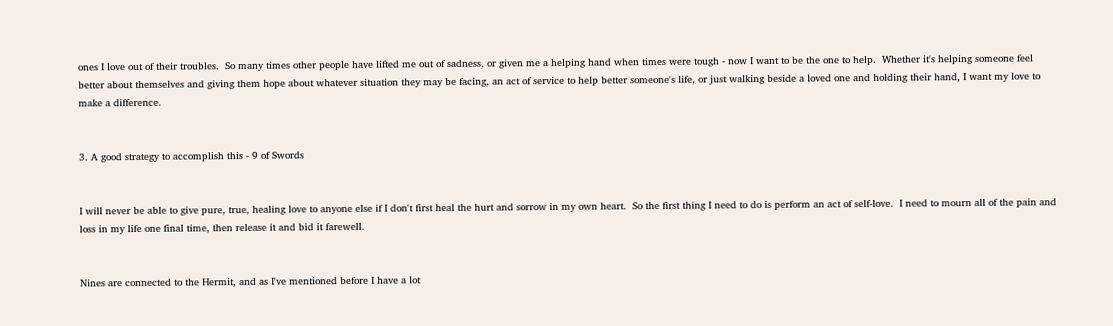ones I love out of their troubles.  So many times other people have lifted me out of sadness, or given me a helping hand when times were tough - now I want to be the one to help.  Whether it's helping someone feel better about themselves and giving them hope about whatever situation they may be facing, an act of service to help better someone's life, or just walking beside a loved one and holding their hand, I want my love to make a difference.


3. A good strategy to accomplish this - 9 of Swords


I will never be able to give pure, true, healing love to anyone else if I don't first heal the hurt and sorrow in my own heart.  So the first thing I need to do is perform an act of self-love.  I need to mourn all of the pain and loss in my life one final time, then release it and bid it farewell.


Nines are connected to the Hermit, and as I've mentioned before I have a lot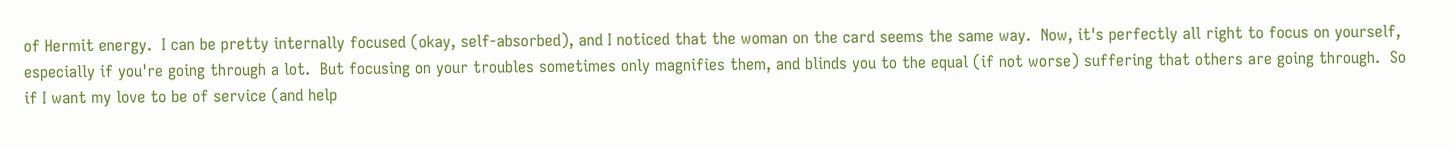of Hermit energy.  I can be pretty internally focused (okay, self-absorbed), and I noticed that the woman on the card seems the same way.  Now, it's perfectly all right to focus on yourself, especially if you're going through a lot.  But focusing on your troubles sometimes only magnifies them, and blinds you to the equal (if not worse) suffering that others are going through.  So if I want my love to be of service (and help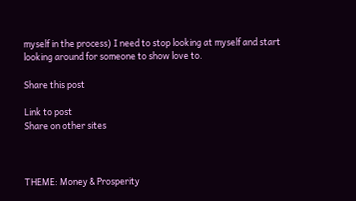myself in the process) I need to stop looking at myself and start looking around for someone to show love to.

Share this post

Link to post
Share on other sites



THEME: Money & Prosperity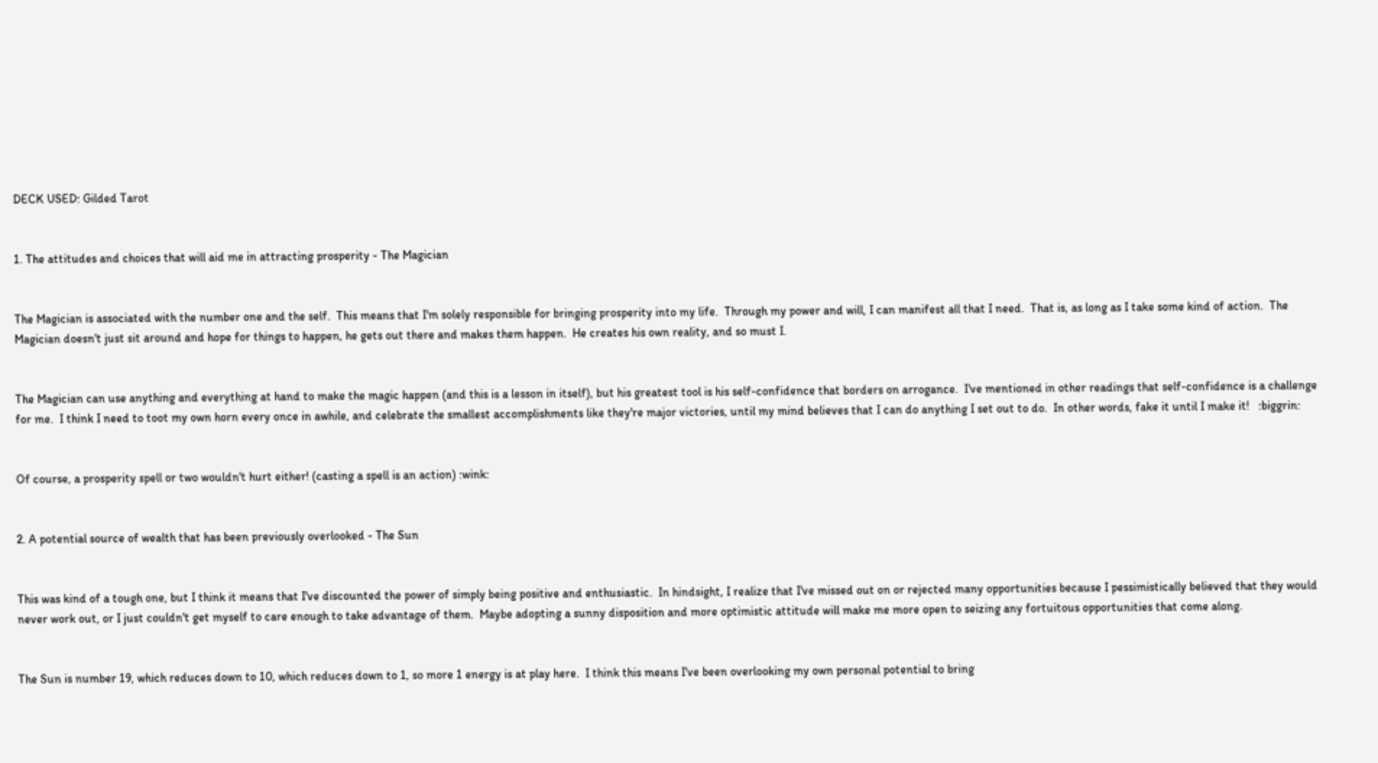DECK USED: Gilded Tarot


1. The attitudes and choices that will aid me in attracting prosperity - The Magician


The Magician is associated with the number one and the self.  This means that I'm solely responsible for bringing prosperity into my life.  Through my power and will, I can manifest all that I need.  That is, as long as I take some kind of action.  The Magician doesn't just sit around and hope for things to happen, he gets out there and makes them happen.  He creates his own reality, and so must I.


The Magician can use anything and everything at hand to make the magic happen (and this is a lesson in itself), but his greatest tool is his self-confidence that borders on arrogance.  I've mentioned in other readings that self-confidence is a challenge for me.  I think I need to toot my own horn every once in awhile, and celebrate the smallest accomplishments like they're major victories, until my mind believes that I can do anything I set out to do.  In other words, fake it until I make it!   :biggrin:


Of course, a prosperity spell or two wouldn't hurt either! (casting a spell is an action) :wink:


2. A potential source of wealth that has been previously overlooked - The Sun


This was kind of a tough one, but I think it means that I've discounted the power of simply being positive and enthusiastic.  In hindsight, I realize that I've missed out on or rejected many opportunities because I pessimistically believed that they would never work out, or I just couldn't get myself to care enough to take advantage of them.  Maybe adopting a sunny disposition and more optimistic attitude will make me more open to seizing any fortuitous opportunities that come along.


The Sun is number 19, which reduces down to 10, which reduces down to 1, so more 1 energy is at play here.  I think this means I've been overlooking my own personal potential to bring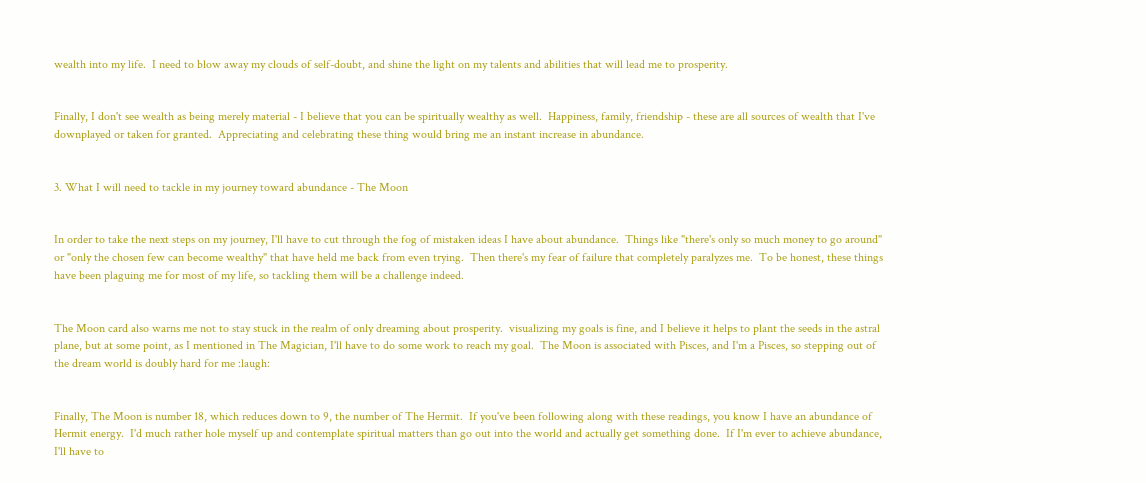wealth into my life.  I need to blow away my clouds of self-doubt, and shine the light on my talents and abilities that will lead me to prosperity.


Finally, I don't see wealth as being merely material - I believe that you can be spiritually wealthy as well.  Happiness, family, friendship - these are all sources of wealth that I've downplayed or taken for granted.  Appreciating and celebrating these thing would bring me an instant increase in abundance.


3. What I will need to tackle in my journey toward abundance - The Moon


In order to take the next steps on my journey, I'll have to cut through the fog of mistaken ideas I have about abundance.  Things like "there's only so much money to go around" or "only the chosen few can become wealthy" that have held me back from even trying.  Then there's my fear of failure that completely paralyzes me.  To be honest, these things have been plaguing me for most of my life, so tackling them will be a challenge indeed.


The Moon card also warns me not to stay stuck in the realm of only dreaming about prosperity.  visualizing my goals is fine, and I believe it helps to plant the seeds in the astral plane, but at some point, as I mentioned in The Magician, I'll have to do some work to reach my goal.  The Moon is associated with Pisces, and I'm a Pisces, so stepping out of the dream world is doubly hard for me :laugh:


Finally, The Moon is number 18, which reduces down to 9, the number of The Hermit.  If you've been following along with these readings, you know I have an abundance of Hermit energy.  I'd much rather hole myself up and contemplate spiritual matters than go out into the world and actually get something done.  If I'm ever to achieve abundance, I'll have to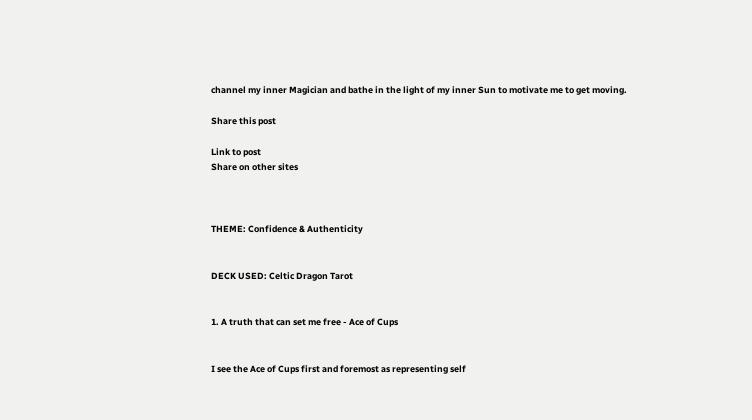channel my inner Magician and bathe in the light of my inner Sun to motivate me to get moving.

Share this post

Link to post
Share on other sites



THEME: Confidence & Authenticity


DECK USED: Celtic Dragon Tarot


1. A truth that can set me free - Ace of Cups


I see the Ace of Cups first and foremost as representing self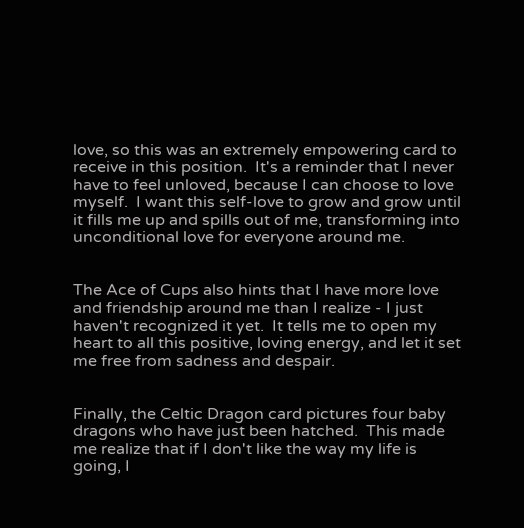love, so this was an extremely empowering card to receive in this position.  It's a reminder that I never have to feel unloved, because I can choose to love myself.  I want this self-love to grow and grow until it fills me up and spills out of me, transforming into unconditional love for everyone around me.


The Ace of Cups also hints that I have more love and friendship around me than I realize - I just haven't recognized it yet.  It tells me to open my heart to all this positive, loving energy, and let it set me free from sadness and despair.


Finally, the Celtic Dragon card pictures four baby dragons who have just been hatched.  This made me realize that if I don't like the way my life is going, I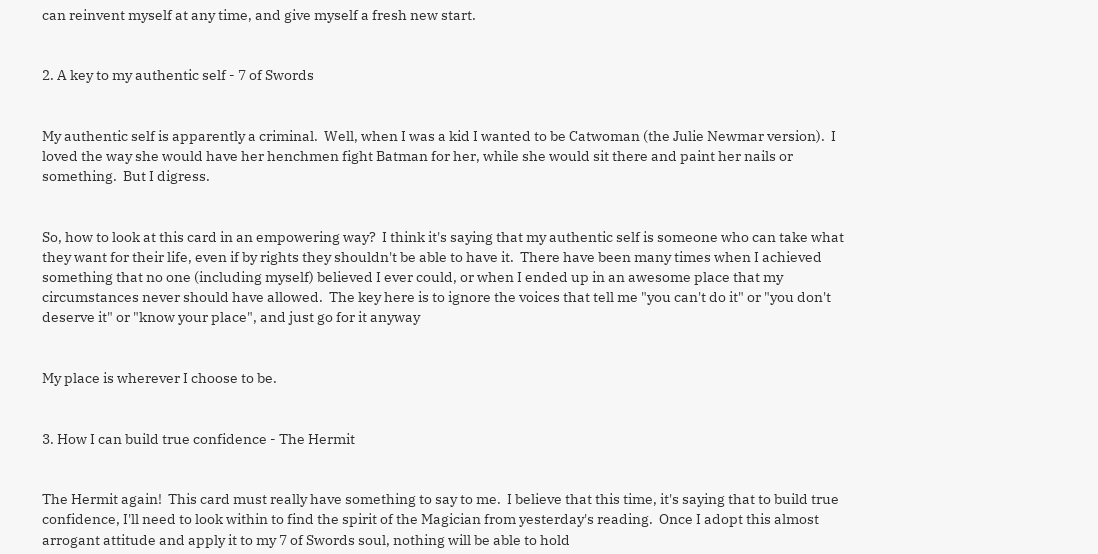can reinvent myself at any time, and give myself a fresh new start.


2. A key to my authentic self - 7 of Swords


My authentic self is apparently a criminal.  Well, when I was a kid I wanted to be Catwoman (the Julie Newmar version).  I loved the way she would have her henchmen fight Batman for her, while she would sit there and paint her nails or something.  But I digress.


So, how to look at this card in an empowering way?  I think it's saying that my authentic self is someone who can take what they want for their life, even if by rights they shouldn't be able to have it.  There have been many times when I achieved something that no one (including myself) believed I ever could, or when I ended up in an awesome place that my circumstances never should have allowed.  The key here is to ignore the voices that tell me "you can't do it" or "you don't deserve it" or "know your place", and just go for it anyway


My place is wherever I choose to be.


3. How I can build true confidence - The Hermit


The Hermit again!  This card must really have something to say to me.  I believe that this time, it's saying that to build true confidence, I'll need to look within to find the spirit of the Magician from yesterday's reading.  Once I adopt this almost arrogant attitude and apply it to my 7 of Swords soul, nothing will be able to hold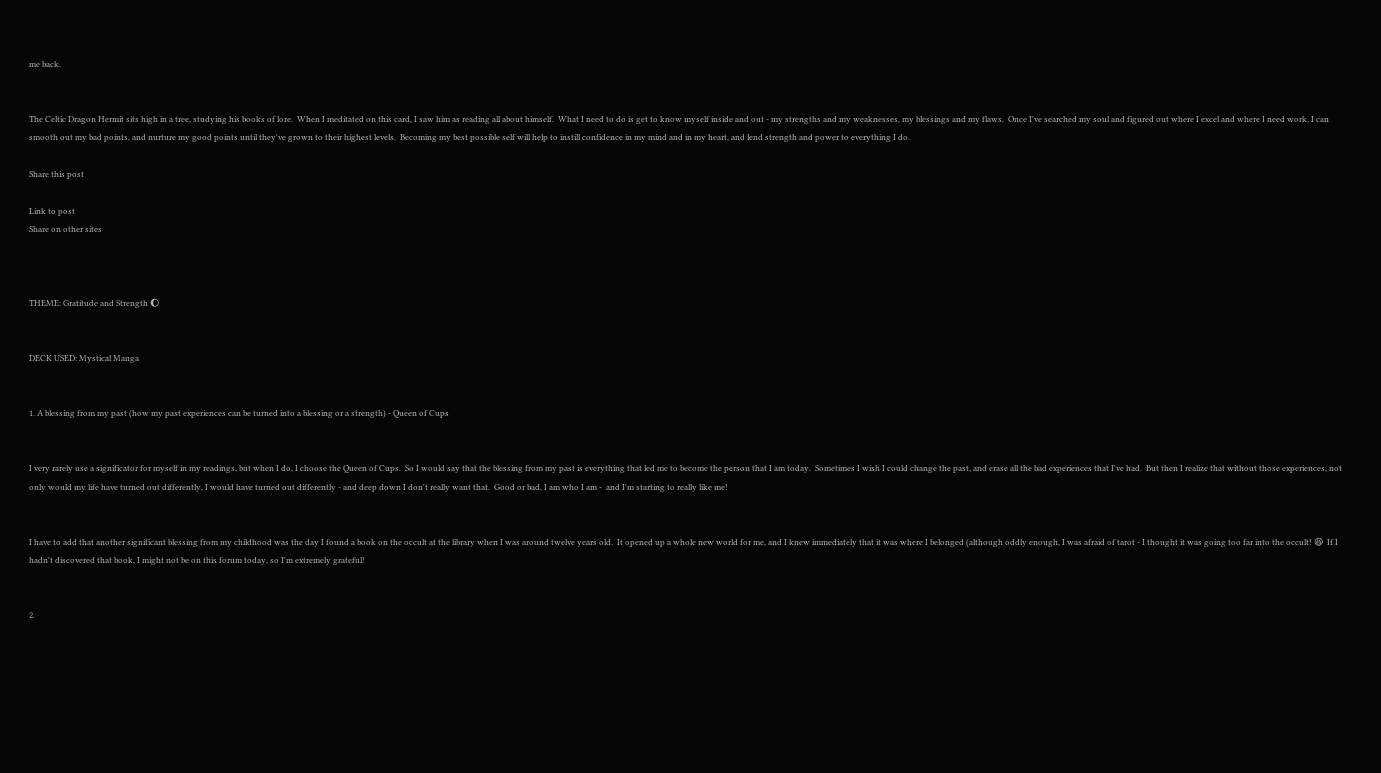me back.


The Celtic Dragon Hermit sits high in a tree, studying his books of lore.  When I meditated on this card, I saw him as reading all about himself.  What I need to do is get to know myself inside and out - my strengths and my weaknesses, my blessings and my flaws.  Once I've searched my soul and figured out where I excel and where I need work, I can smooth out my bad points, and nurture my good points until they've grown to their highest levels.  Becoming my best possible self will help to instill confidence in my mind and in my heart, and lend strength and power to everything I do.

Share this post

Link to post
Share on other sites



THEME: Gratitude and Strength 🌔


DECK USED: Mystical Manga


1. A blessing from my past (how my past experiences can be turned into a blessing or a strength) - Queen of Cups


I very rarely use a significator for myself in my readings, but when I do, I choose the Queen of Cups.  So I would say that the blessing from my past is everything that led me to become the person that I am today.  Sometimes I wish I could change the past, and erase all the bad experiences that I've had.  But then I realize that without those experiences, not only would my life have turned out differently, I would have turned out differently - and deep down I don't really want that.  Good or bad, I am who I am -  and I'm starting to really like me!


I have to add that another significant blessing from my childhood was the day I found a book on the occult at the library when I was around twelve years old.  It opened up a whole new world for me, and I knew immediately that it was where I belonged (although oddly enough, I was afraid of tarot - I thought it was going too far into the occult! 😆  If I hadn't discovered that book, I might not be on this forum today, so I'm extremely grateful!


2.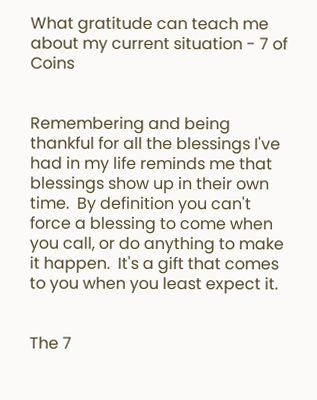What gratitude can teach me about my current situation - 7 of Coins


Remembering and being thankful for all the blessings I've had in my life reminds me that blessings show up in their own time.  By definition you can't force a blessing to come when you call, or do anything to make it happen.  It's a gift that comes to you when you least expect it.


The 7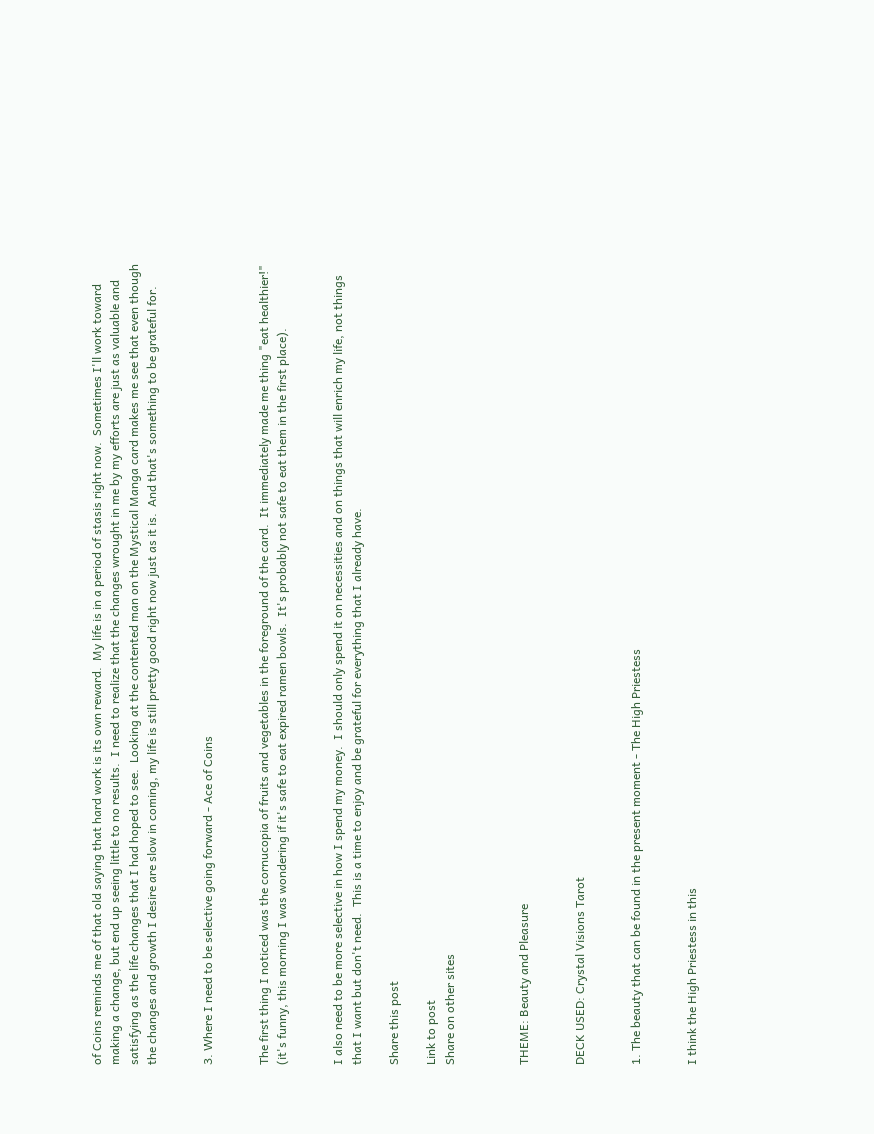of Coins reminds me of that old saying that hard work is its own reward.  My life is in a period of stasis right now.  Sometimes I'll work toward making a change, but end up seeing little to no results.  I need to realize that the changes wrought in me by my efforts are just as valuable and satisfying as the life changes that I had hoped to see.  Looking at the contented man on the Mystical Manga card makes me see that even though the changes and growth I desire are slow in coming, my life is still pretty good right now just as it is.  And that's something to be grateful for.


3. Where I need to be selective going forward - Ace of Coins


The first thing I noticed was the cornucopia of fruits and vegetables in the foreground of the card.  It immediately made me thing "eat healthier!" (it's funny, this morning I was wondering if it's safe to eat expired ramen bowls.  It's probably not safe to eat them in the first place).


I also need to be more selective in how I spend my money.  I should only spend it on necessities and on things that will enrich my life, not things that I want but don't need.  This is a time to enjoy and be grateful for everything that I already have.

Share this post

Link to post
Share on other sites



THEME: Beauty and Pleasure


DECK USED: Crystal Visions Tarot


1. The beauty that can be found in the present moment - The High Priestess


I think the High Priestess in this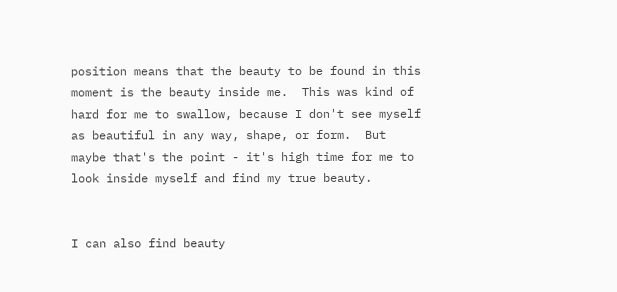position means that the beauty to be found in this moment is the beauty inside me.  This was kind of hard for me to swallow, because I don't see myself as beautiful in any way, shape, or form.  But maybe that's the point - it's high time for me to look inside myself and find my true beauty.


I can also find beauty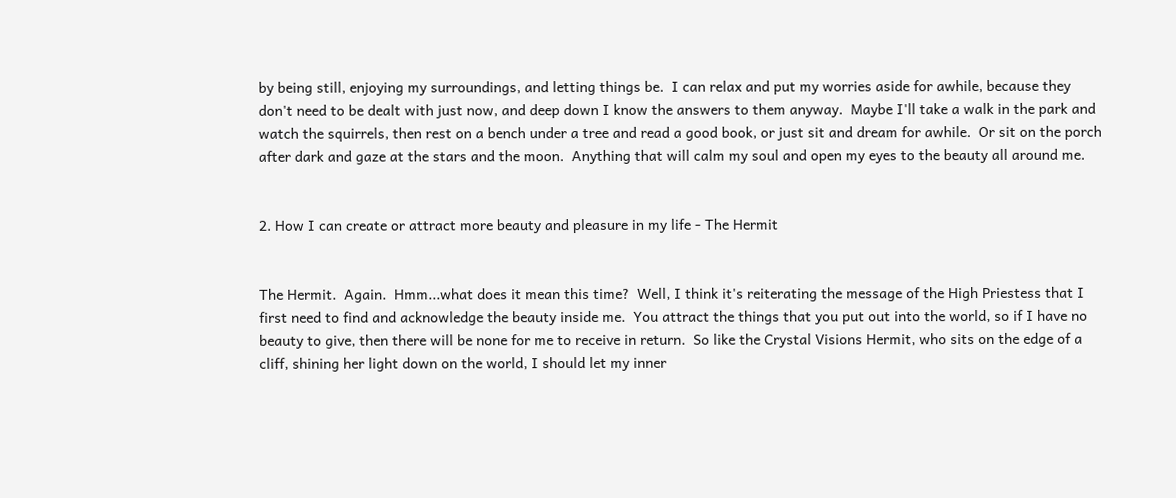by being still, enjoying my surroundings, and letting things be.  I can relax and put my worries aside for awhile, because they don't need to be dealt with just now, and deep down I know the answers to them anyway.  Maybe I'll take a walk in the park and watch the squirrels, then rest on a bench under a tree and read a good book, or just sit and dream for awhile.  Or sit on the porch after dark and gaze at the stars and the moon.  Anything that will calm my soul and open my eyes to the beauty all around me.


2. How I can create or attract more beauty and pleasure in my life - The Hermit


The Hermit.  Again.  Hmm...what does it mean this time?  Well, I think it's reiterating the message of the High Priestess that I first need to find and acknowledge the beauty inside me.  You attract the things that you put out into the world, so if I have no beauty to give, then there will be none for me to receive in return.  So like the Crystal Visions Hermit, who sits on the edge of a cliff, shining her light down on the world, I should let my inner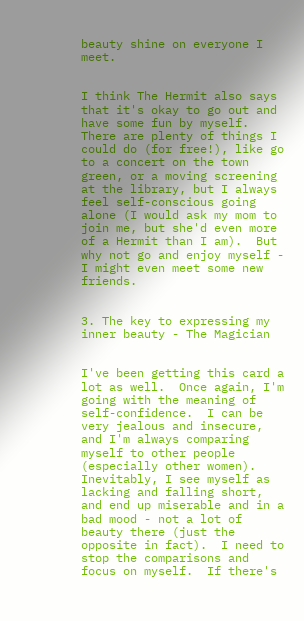beauty shine on everyone I meet.


I think The Hermit also says that it's okay to go out and have some fun by myself.  There are plenty of things I could do (for free!), like go to a concert on the town green, or a moving screening at the library, but I always feel self-conscious going alone (I would ask my mom to join me, but she'd even more of a Hermit than I am).  But why not go and enjoy myself - I might even meet some new friends.


3. The key to expressing my inner beauty - The Magician


I've been getting this card a lot as well.  Once again, I'm going with the meaning of self-confidence.  I can be very jealous and insecure, and I'm always comparing myself to other people (especially other women).  Inevitably, I see myself as lacking and falling short, and end up miserable and in a bad mood - not a lot of beauty there (just the opposite in fact).  I need to stop the comparisons and focus on myself.  If there's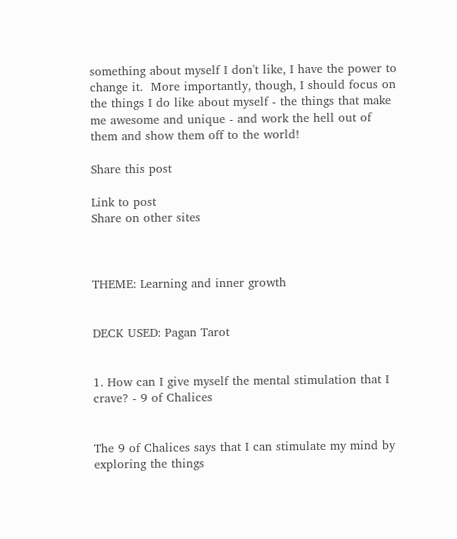something about myself I don't like, I have the power to change it.  More importantly, though, I should focus on the things I do like about myself - the things that make me awesome and unique - and work the hell out of them and show them off to the world!

Share this post

Link to post
Share on other sites



THEME: Learning and inner growth


DECK USED: Pagan Tarot


1. How can I give myself the mental stimulation that I crave? - 9 of Chalices


The 9 of Chalices says that I can stimulate my mind by exploring the things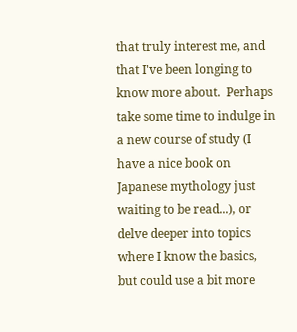that truly interest me, and that I've been longing to know more about.  Perhaps take some time to indulge in a new course of study (I have a nice book on Japanese mythology just waiting to be read...), or delve deeper into topics where I know the basics, but could use a bit more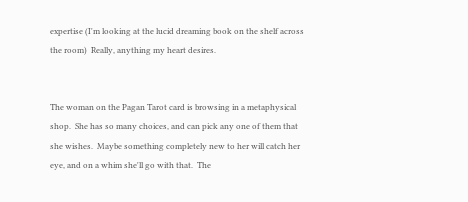expertise (I'm looking at the lucid dreaming book on the shelf across the room)  Really, anything my heart desires.


The woman on the Pagan Tarot card is browsing in a metaphysical shop.  She has so many choices, and can pick any one of them that she wishes.  Maybe something completely new to her will catch her eye, and on a whim she'll go with that.  The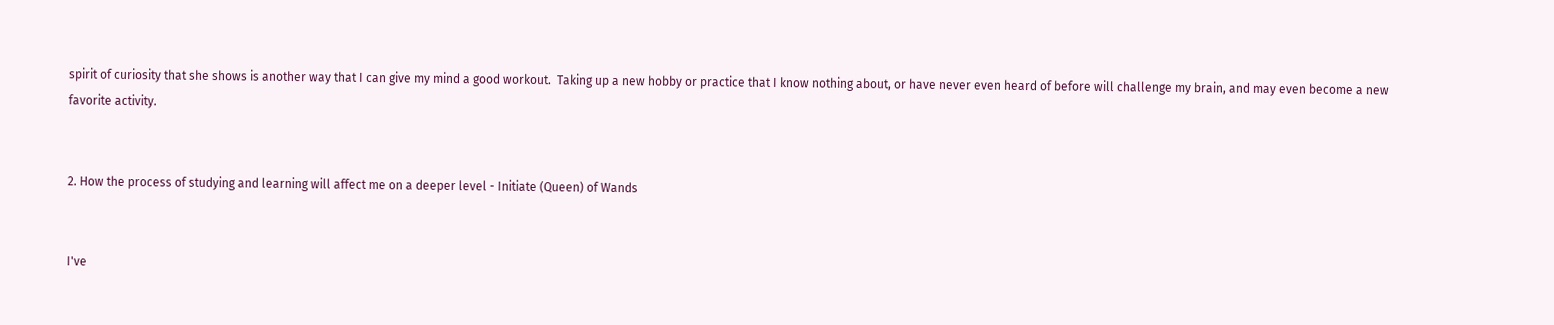spirit of curiosity that she shows is another way that I can give my mind a good workout.  Taking up a new hobby or practice that I know nothing about, or have never even heard of before will challenge my brain, and may even become a new favorite activity.


2. How the process of studying and learning will affect me on a deeper level - Initiate (Queen) of Wands


I've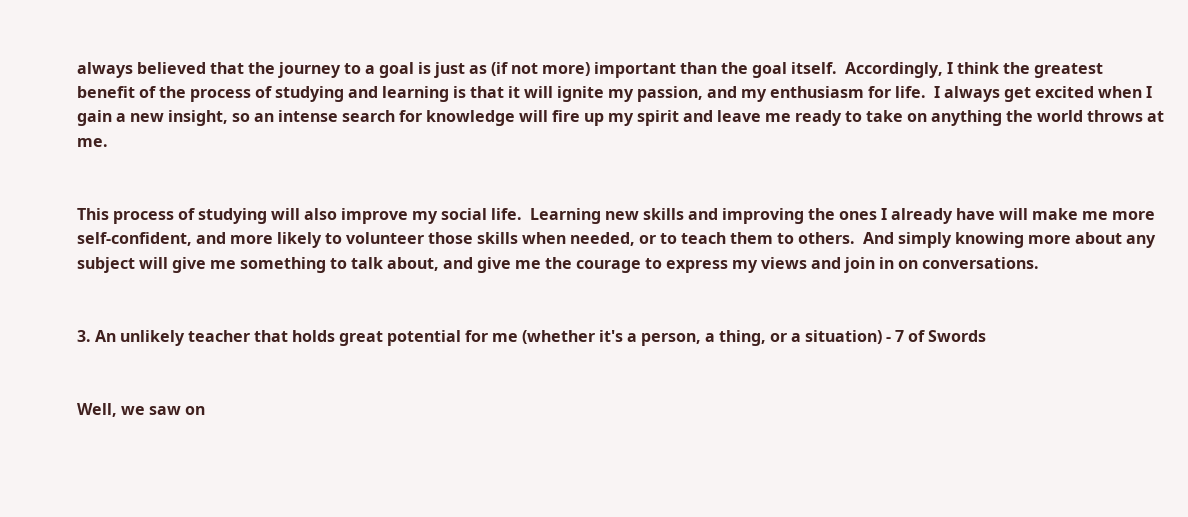always believed that the journey to a goal is just as (if not more) important than the goal itself.  Accordingly, I think the greatest benefit of the process of studying and learning is that it will ignite my passion, and my enthusiasm for life.  I always get excited when I gain a new insight, so an intense search for knowledge will fire up my spirit and leave me ready to take on anything the world throws at me.


This process of studying will also improve my social life.  Learning new skills and improving the ones I already have will make me more self-confident, and more likely to volunteer those skills when needed, or to teach them to others.  And simply knowing more about any subject will give me something to talk about, and give me the courage to express my views and join in on conversations.


3. An unlikely teacher that holds great potential for me (whether it's a person, a thing, or a situation) - 7 of Swords


Well, we saw on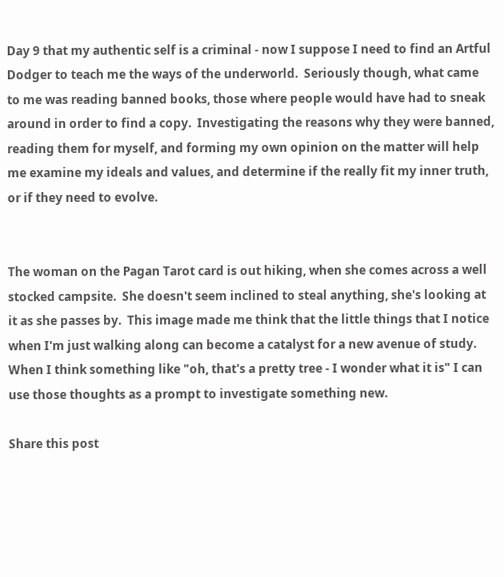Day 9 that my authentic self is a criminal - now I suppose I need to find an Artful Dodger to teach me the ways of the underworld.  Seriously though, what came to me was reading banned books, those where people would have had to sneak around in order to find a copy.  Investigating the reasons why they were banned, reading them for myself, and forming my own opinion on the matter will help me examine my ideals and values, and determine if the really fit my inner truth, or if they need to evolve.


The woman on the Pagan Tarot card is out hiking, when she comes across a well stocked campsite.  She doesn't seem inclined to steal anything, she's looking at it as she passes by.  This image made me think that the little things that I notice when I'm just walking along can become a catalyst for a new avenue of study.  When I think something like "oh, that's a pretty tree - I wonder what it is" I can use those thoughts as a prompt to investigate something new.

Share this post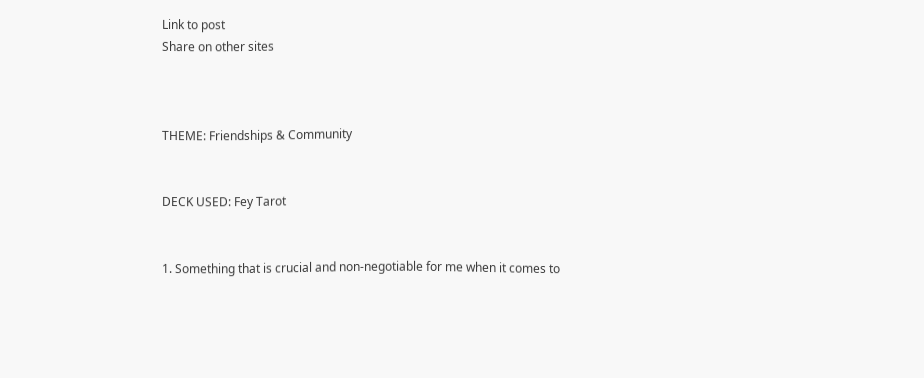Link to post
Share on other sites



THEME: Friendships & Community


DECK USED: Fey Tarot


1. Something that is crucial and non-negotiable for me when it comes to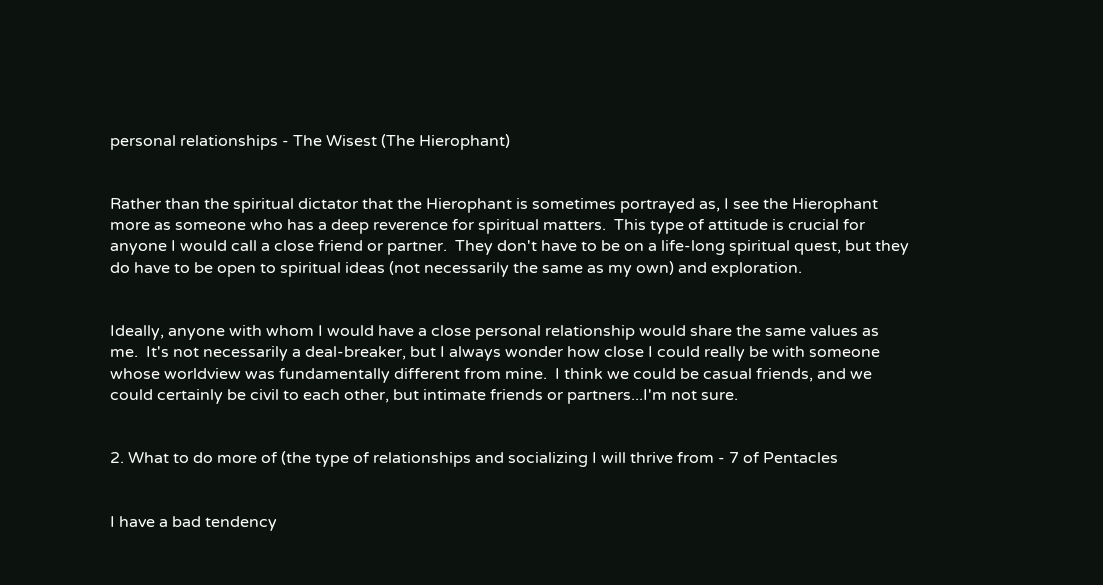personal relationships - The Wisest (The Hierophant)


Rather than the spiritual dictator that the Hierophant is sometimes portrayed as, I see the Hierophant more as someone who has a deep reverence for spiritual matters.  This type of attitude is crucial for anyone I would call a close friend or partner.  They don't have to be on a life-long spiritual quest, but they do have to be open to spiritual ideas (not necessarily the same as my own) and exploration.


Ideally, anyone with whom I would have a close personal relationship would share the same values as me.  It's not necessarily a deal-breaker, but I always wonder how close I could really be with someone whose worldview was fundamentally different from mine.  I think we could be casual friends, and we could certainly be civil to each other, but intimate friends or partners...I'm not sure.


2. What to do more of (the type of relationships and socializing I will thrive from - 7 of Pentacles


I have a bad tendency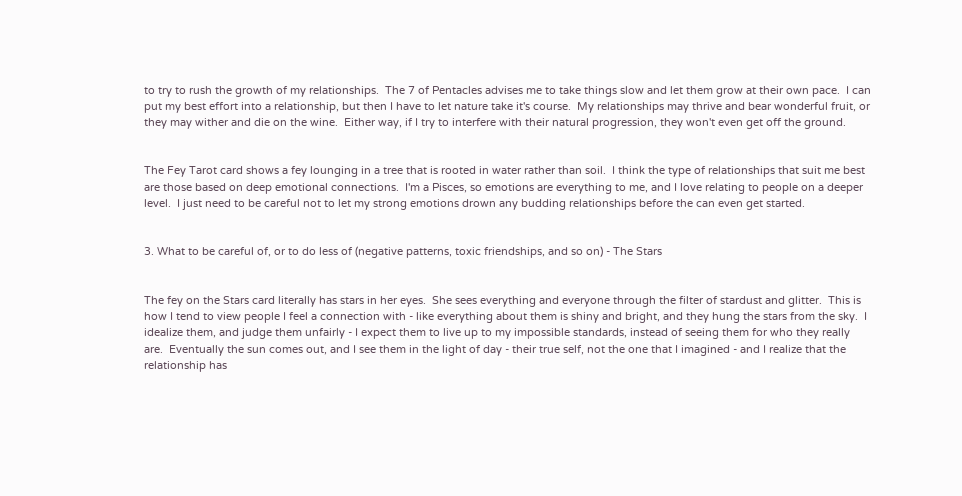to try to rush the growth of my relationships.  The 7 of Pentacles advises me to take things slow and let them grow at their own pace.  I can put my best effort into a relationship, but then I have to let nature take it's course.  My relationships may thrive and bear wonderful fruit, or they may wither and die on the wine.  Either way, if I try to interfere with their natural progression, they won't even get off the ground.


The Fey Tarot card shows a fey lounging in a tree that is rooted in water rather than soil.  I think the type of relationships that suit me best are those based on deep emotional connections.  I'm a Pisces, so emotions are everything to me, and I love relating to people on a deeper level.  I just need to be careful not to let my strong emotions drown any budding relationships before the can even get started.


3. What to be careful of, or to do less of (negative patterns, toxic friendships, and so on) - The Stars


The fey on the Stars card literally has stars in her eyes.  She sees everything and everyone through the filter of stardust and glitter.  This is how I tend to view people I feel a connection with - like everything about them is shiny and bright, and they hung the stars from the sky.  I idealize them, and judge them unfairly - I expect them to live up to my impossible standards, instead of seeing them for who they really are.  Eventually the sun comes out, and I see them in the light of day - their true self, not the one that I imagined - and I realize that the relationship has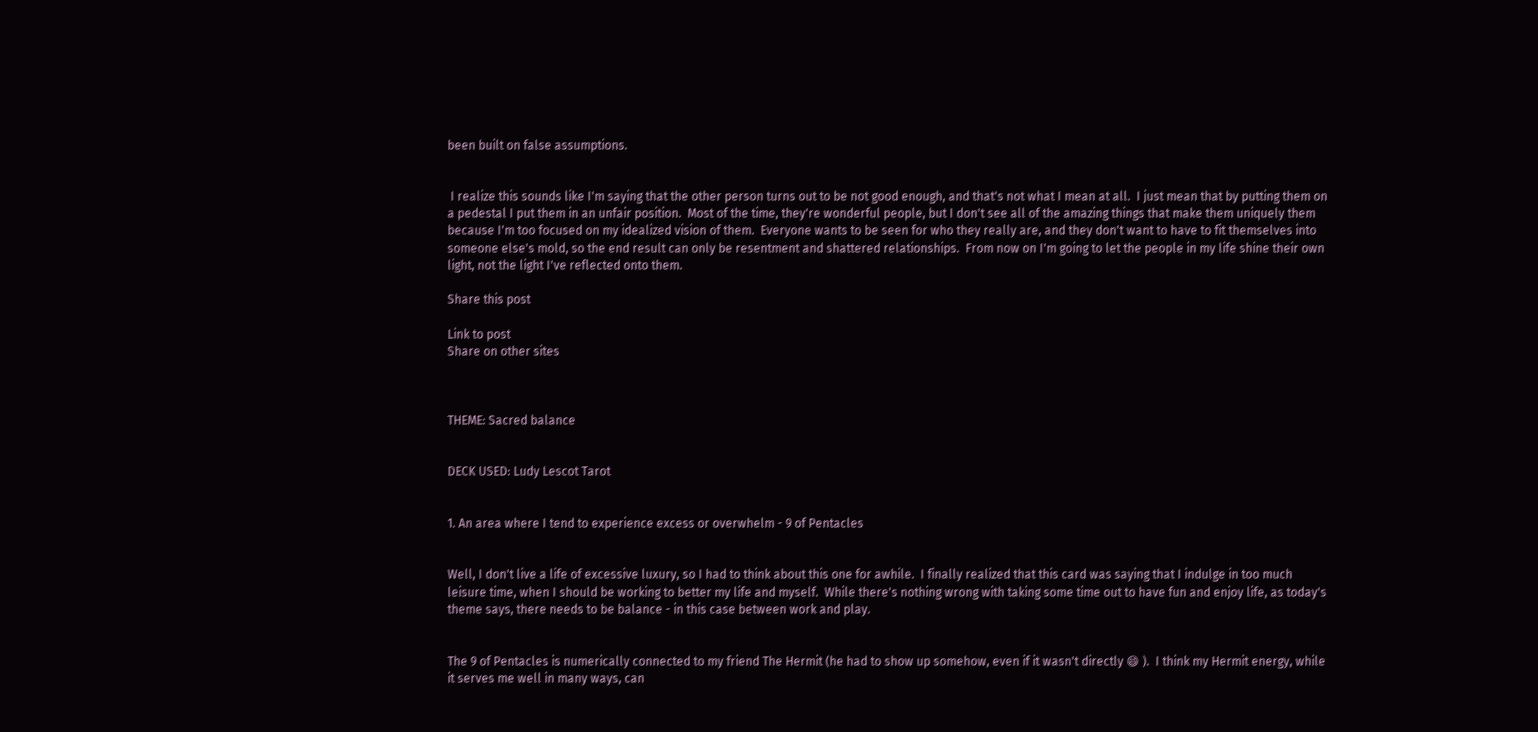been built on false assumptions.


 I realize this sounds like I'm saying that the other person turns out to be not good enough, and that's not what I mean at all.  I just mean that by putting them on a pedestal I put them in an unfair position.  Most of the time, they're wonderful people, but I don't see all of the amazing things that make them uniquely them because I'm too focused on my idealized vision of them.  Everyone wants to be seen for who they really are, and they don't want to have to fit themselves into someone else's mold, so the end result can only be resentment and shattered relationships.  From now on I'm going to let the people in my life shine their own light, not the light I've reflected onto them.

Share this post

Link to post
Share on other sites



THEME: Sacred balance


DECK USED: Ludy Lescot Tarot


1. An area where I tend to experience excess or overwhelm - 9 of Pentacles


Well, I don't live a life of excessive luxury, so I had to think about this one for awhile.  I finally realized that this card was saying that I indulge in too much leisure time, when I should be working to better my life and myself.  While there's nothing wrong with taking some time out to have fun and enjoy life, as today's theme says, there needs to be balance - in this case between work and play.


The 9 of Pentacles is numerically connected to my friend The Hermit (he had to show up somehow, even if it wasn't directly 😄 ).  I think my Hermit energy, while it serves me well in many ways, can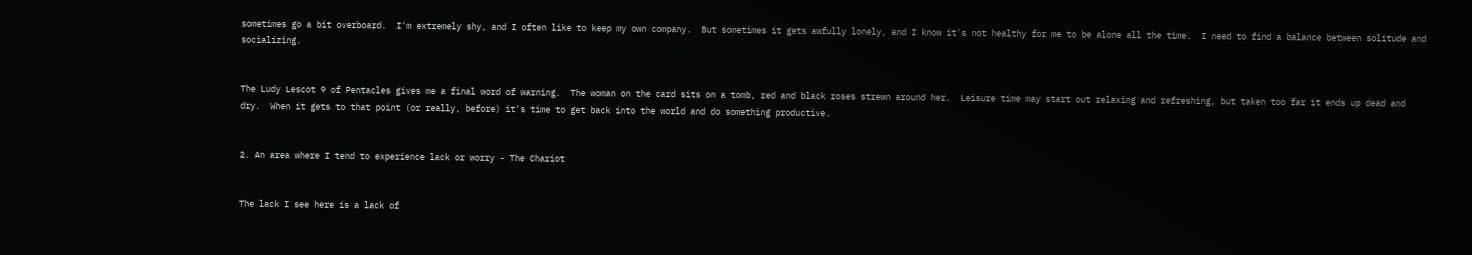sometimes go a bit overboard.  I'm extremely shy, and I often like to keep my own company.  But sometimes it gets awfully lonely, and I know it's not healthy for me to be alone all the time.  I need to find a balance between solitude and socializing.


The Ludy Lescot 9 of Pentacles gives me a final word of warning.  The woman on the card sits on a tomb, red and black roses strewn around her.  Leisure time may start out relaxing and refreshing, but taken too far it ends up dead and dry.  When it gets to that point (or really, before) it's time to get back into the world and do something productive.


2. An area where I tend to experience lack or worry - The Chariot


The lack I see here is a lack of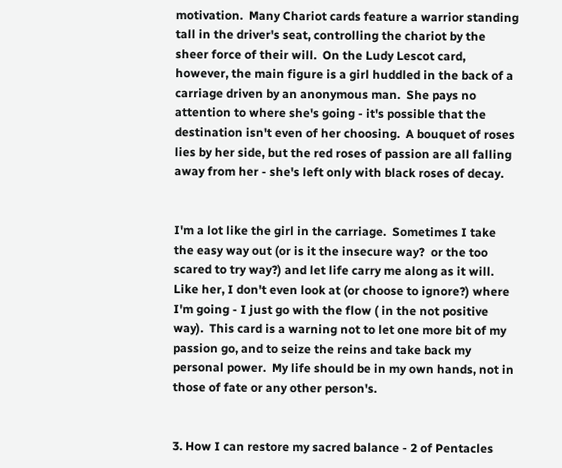motivation.  Many Chariot cards feature a warrior standing tall in the driver's seat, controlling the chariot by the sheer force of their will.  On the Ludy Lescot card, however, the main figure is a girl huddled in the back of a carriage driven by an anonymous man.  She pays no attention to where she's going - it's possible that the destination isn't even of her choosing.  A bouquet of roses lies by her side, but the red roses of passion are all falling away from her - she's left only with black roses of decay.


I'm a lot like the girl in the carriage.  Sometimes I take the easy way out (or is it the insecure way?  or the too scared to try way?) and let life carry me along as it will.  Like her, I don't even look at (or choose to ignore?) where I'm going - I just go with the flow ( in the not positive way).  This card is a warning not to let one more bit of my passion go, and to seize the reins and take back my personal power.  My life should be in my own hands, not in those of fate or any other person's.


3. How I can restore my sacred balance - 2 of Pentacles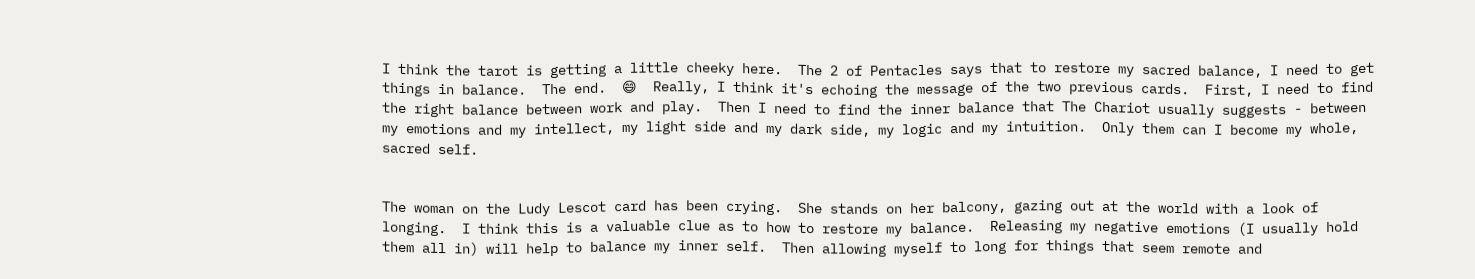I think the tarot is getting a little cheeky here.  The 2 of Pentacles says that to restore my sacred balance, I need to get things in balance.  The end.  😄  Really, I think it's echoing the message of the two previous cards.  First, I need to find the right balance between work and play.  Then I need to find the inner balance that The Chariot usually suggests - between my emotions and my intellect, my light side and my dark side, my logic and my intuition.  Only them can I become my whole, sacred self.


The woman on the Ludy Lescot card has been crying.  She stands on her balcony, gazing out at the world with a look of longing.  I think this is a valuable clue as to how to restore my balance.  Releasing my negative emotions (I usually hold them all in) will help to balance my inner self.  Then allowing myself to long for things that seem remote and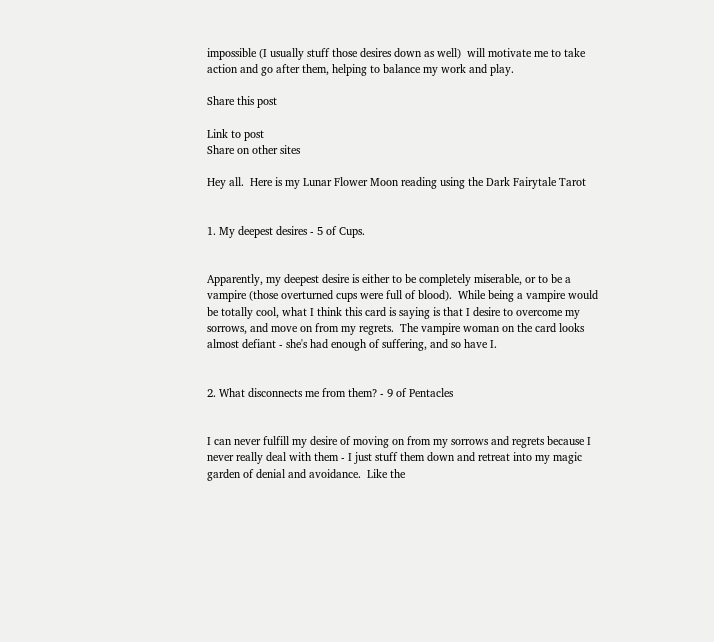impossible (I usually stuff those desires down as well)  will motivate me to take action and go after them, helping to balance my work and play.

Share this post

Link to post
Share on other sites

Hey all.  Here is my Lunar Flower Moon reading using the Dark Fairytale Tarot


1. My deepest desires - 5 of Cups.


Apparently, my deepest desire is either to be completely miserable, or to be a vampire (those overturned cups were full of blood).  While being a vampire would be totally cool, what I think this card is saying is that I desire to overcome my sorrows, and move on from my regrets.  The vampire woman on the card looks almost defiant - she's had enough of suffering, and so have I.


2. What disconnects me from them? - 9 of Pentacles


I can never fulfill my desire of moving on from my sorrows and regrets because I never really deal with them - I just stuff them down and retreat into my magic garden of denial and avoidance.  Like the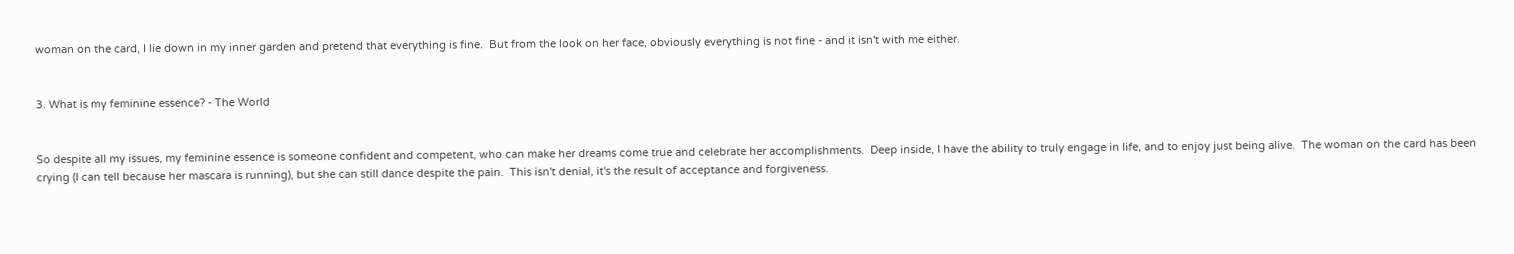woman on the card, I lie down in my inner garden and pretend that everything is fine.  But from the look on her face, obviously everything is not fine - and it isn't with me either.


3. What is my feminine essence? - The World


So despite all my issues, my feminine essence is someone confident and competent, who can make her dreams come true and celebrate her accomplishments.  Deep inside, I have the ability to truly engage in life, and to enjoy just being alive.  The woman on the card has been crying (I can tell because her mascara is running), but she can still dance despite the pain.  This isn't denial, it's the result of acceptance and forgiveness.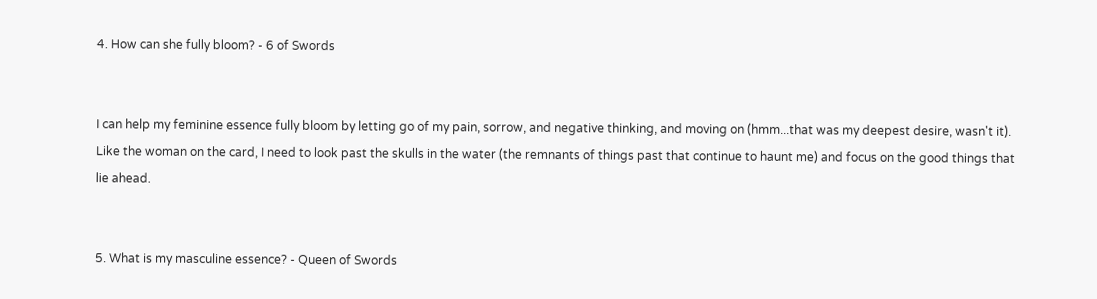4. How can she fully bloom? - 6 of Swords


I can help my feminine essence fully bloom by letting go of my pain, sorrow, and negative thinking, and moving on (hmm...that was my deepest desire, wasn't it).  Like the woman on the card, I need to look past the skulls in the water (the remnants of things past that continue to haunt me) and focus on the good things that lie ahead.


5. What is my masculine essence? - Queen of Swords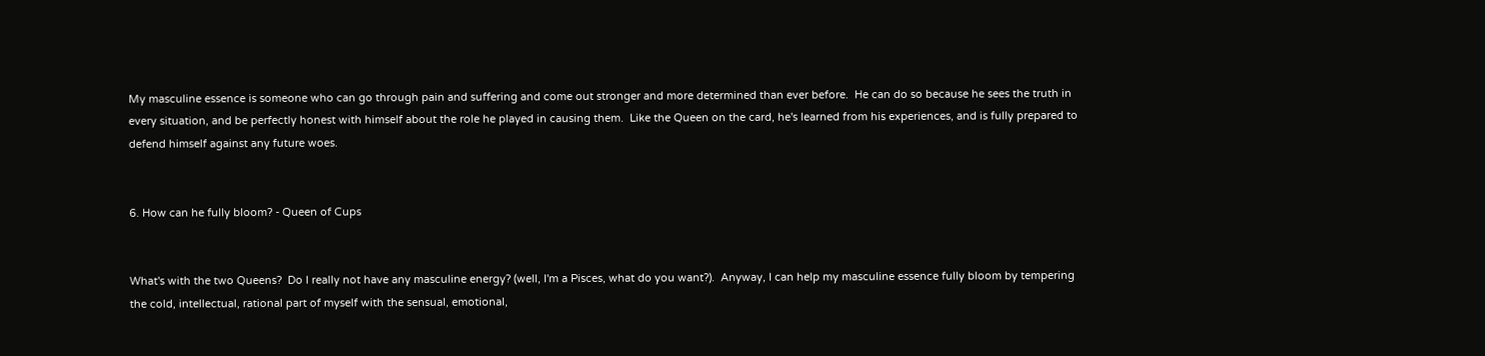My masculine essence is someone who can go through pain and suffering and come out stronger and more determined than ever before.  He can do so because he sees the truth in every situation, and be perfectly honest with himself about the role he played in causing them.  Like the Queen on the card, he's learned from his experiences, and is fully prepared to defend himself against any future woes.


6. How can he fully bloom? - Queen of Cups


What's with the two Queens?  Do I really not have any masculine energy? (well, I'm a Pisces, what do you want?).  Anyway, I can help my masculine essence fully bloom by tempering the cold, intellectual, rational part of myself with the sensual, emotional,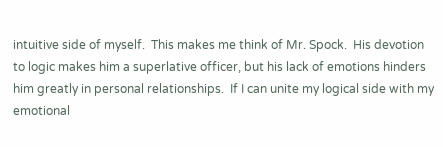intuitive side of myself.  This makes me think of Mr. Spock.  His devotion to logic makes him a superlative officer, but his lack of emotions hinders him greatly in personal relationships.  If I can unite my logical side with my emotional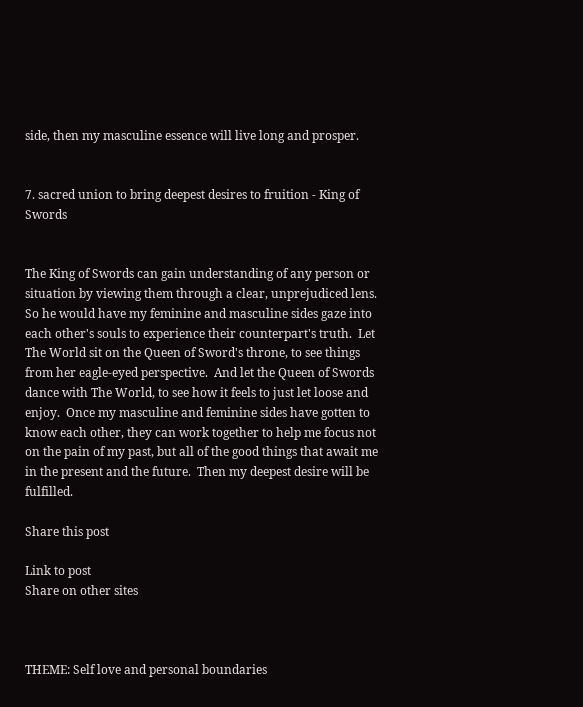side, then my masculine essence will live long and prosper.


7. sacred union to bring deepest desires to fruition - King of Swords


The King of Swords can gain understanding of any person or situation by viewing them through a clear, unprejudiced lens.  So he would have my feminine and masculine sides gaze into each other's souls to experience their counterpart's truth.  Let The World sit on the Queen of Sword's throne, to see things from her eagle-eyed perspective.  And let the Queen of Swords dance with The World, to see how it feels to just let loose and enjoy.  Once my masculine and feminine sides have gotten to know each other, they can work together to help me focus not on the pain of my past, but all of the good things that await me in the present and the future.  Then my deepest desire will be fulfilled.

Share this post

Link to post
Share on other sites



THEME: Self love and personal boundaries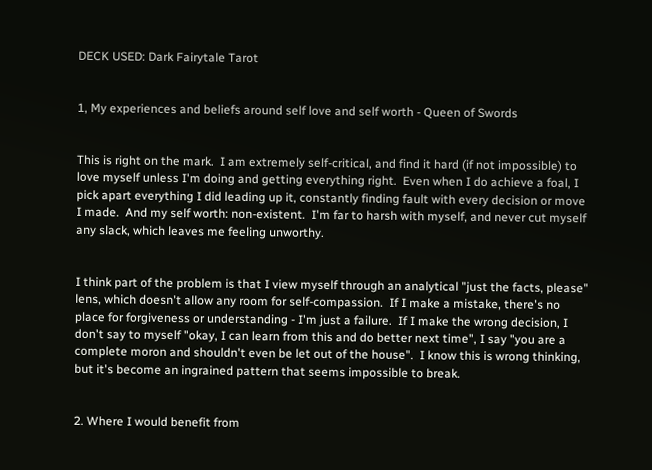DECK USED: Dark Fairytale Tarot


1, My experiences and beliefs around self love and self worth - Queen of Swords


This is right on the mark.  I am extremely self-critical, and find it hard (if not impossible) to love myself unless I'm doing and getting everything right.  Even when I do achieve a foal, I pick apart everything I did leading up it, constantly finding fault with every decision or move I made.  And my self worth: non-existent.  I'm far to harsh with myself, and never cut myself any slack, which leaves me feeling unworthy.


I think part of the problem is that I view myself through an analytical "just the facts, please" lens, which doesn't allow any room for self-compassion.  If I make a mistake, there's no place for forgiveness or understanding - I'm just a failure.  If I make the wrong decision, I don't say to myself "okay, I can learn from this and do better next time", I say "you are a complete moron and shouldn't even be let out of the house".  I know this is wrong thinking, but it's become an ingrained pattern that seems impossible to break.


2. Where I would benefit from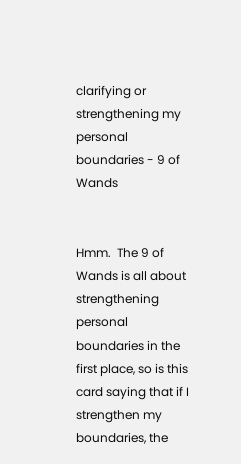clarifying or strengthening my personal boundaries - 9 of Wands


Hmm.  The 9 of Wands is all about strengthening personal boundaries in the first place, so is this card saying that if I strengthen my boundaries, the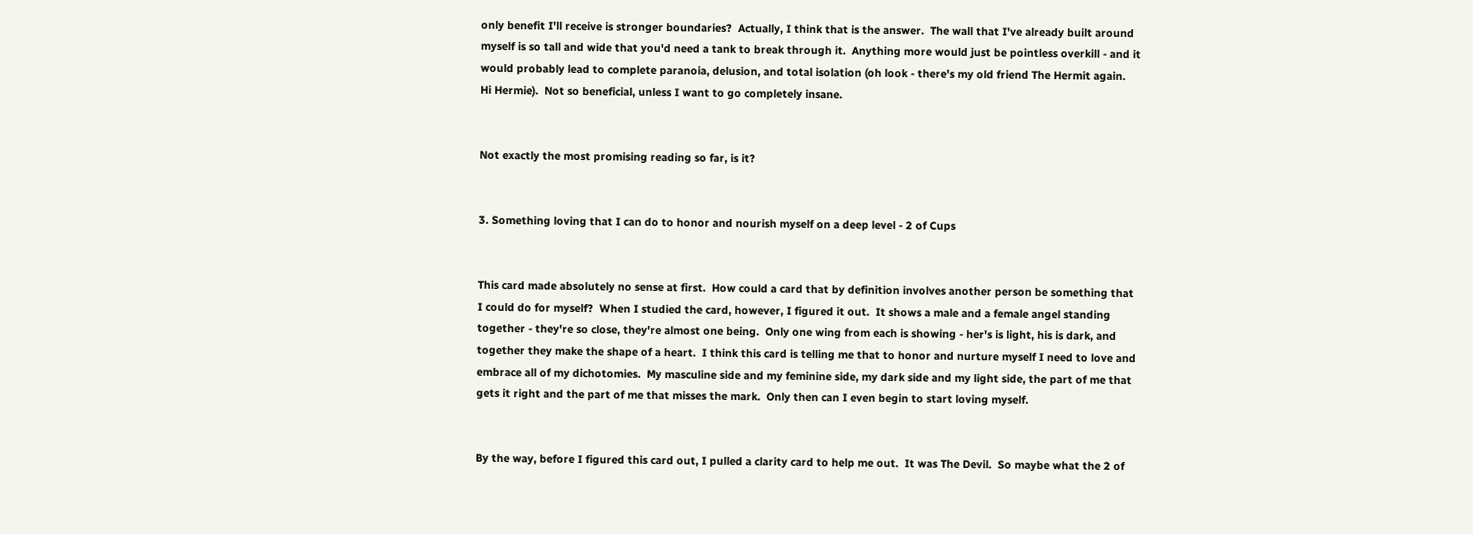only benefit I'll receive is stronger boundaries?  Actually, I think that is the answer.  The wall that I've already built around myself is so tall and wide that you'd need a tank to break through it.  Anything more would just be pointless overkill - and it would probably lead to complete paranoia, delusion, and total isolation (oh look - there's my old friend The Hermit again.  Hi Hermie).  Not so beneficial, unless I want to go completely insane.


Not exactly the most promising reading so far, is it?


3. Something loving that I can do to honor and nourish myself on a deep level - 2 of Cups


This card made absolutely no sense at first.  How could a card that by definition involves another person be something that I could do for myself?  When I studied the card, however, I figured it out.  It shows a male and a female angel standing together - they're so close, they're almost one being.  Only one wing from each is showing - her's is light, his is dark, and together they make the shape of a heart.  I think this card is telling me that to honor and nurture myself I need to love and embrace all of my dichotomies.  My masculine side and my feminine side, my dark side and my light side, the part of me that gets it right and the part of me that misses the mark.  Only then can I even begin to start loving myself.


By the way, before I figured this card out, I pulled a clarity card to help me out.  It was The Devil.  So maybe what the 2 of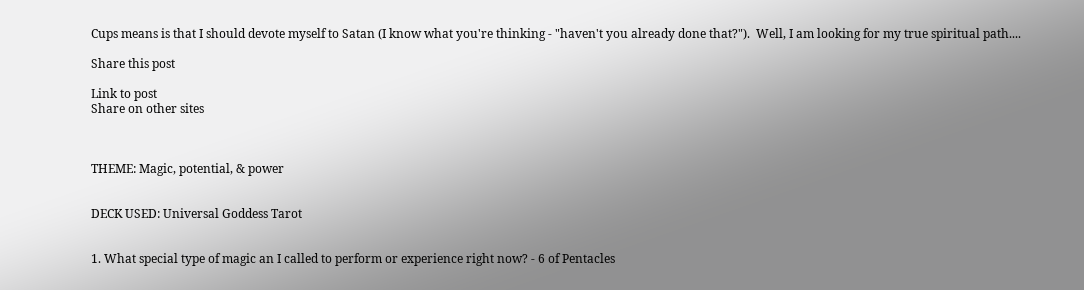Cups means is that I should devote myself to Satan (I know what you're thinking - "haven't you already done that?").  Well, I am looking for my true spiritual path....

Share this post

Link to post
Share on other sites



THEME: Magic, potential, & power


DECK USED: Universal Goddess Tarot


1. What special type of magic an I called to perform or experience right now? - 6 of Pentacles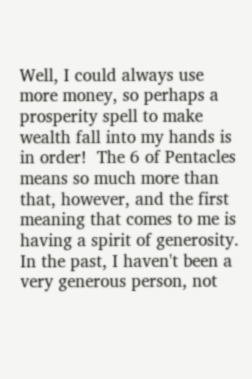Well, I could always use more money, so perhaps a prosperity spell to make wealth fall into my hands is in order!  The 6 of Pentacles means so much more than that, however, and the first meaning that comes to me is having a spirit of generosity.  In the past, I haven't been a very generous person, not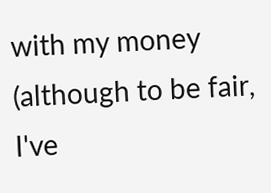with my money (although to be fair, I've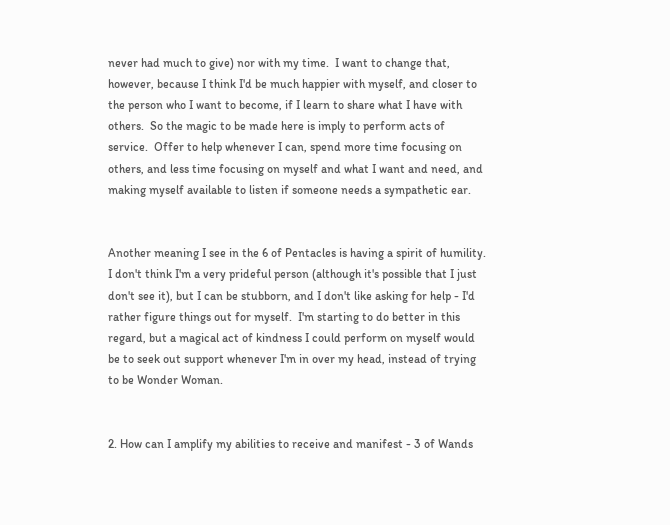never had much to give) nor with my time.  I want to change that, however, because I think I'd be much happier with myself, and closer to the person who I want to become, if I learn to share what I have with others.  So the magic to be made here is imply to perform acts of service.  Offer to help whenever I can, spend more time focusing on others, and less time focusing on myself and what I want and need, and making myself available to listen if someone needs a sympathetic ear.


Another meaning I see in the 6 of Pentacles is having a spirit of humility.  I don't think I'm a very prideful person (although it's possible that I just don't see it), but I can be stubborn, and I don't like asking for help - I'd rather figure things out for myself.  I'm starting to do better in this regard, but a magical act of kindness I could perform on myself would be to seek out support whenever I'm in over my head, instead of trying to be Wonder Woman.


2. How can I amplify my abilities to receive and manifest - 3 of Wands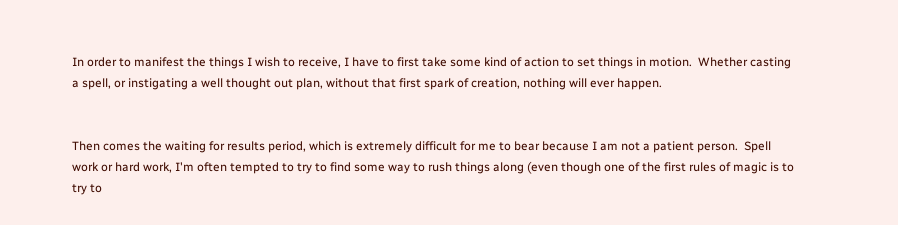In order to manifest the things I wish to receive, I have to first take some kind of action to set things in motion.  Whether casting a spell, or instigating a well thought out plan, without that first spark of creation, nothing will ever happen.


Then comes the waiting for results period, which is extremely difficult for me to bear because I am not a patient person.  Spell work or hard work, I'm often tempted to try to find some way to rush things along (even though one of the first rules of magic is to try to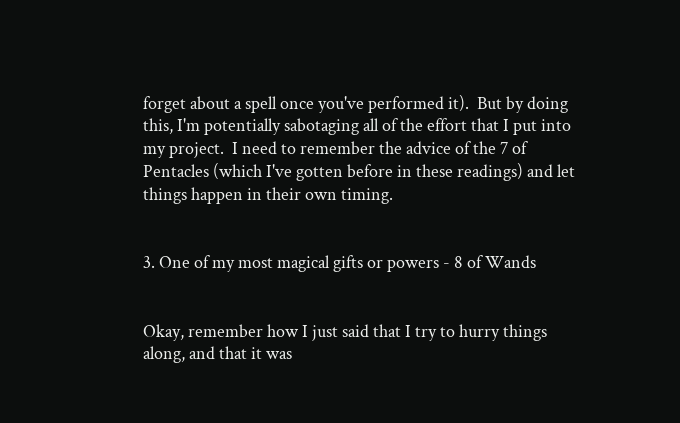forget about a spell once you've performed it).  But by doing this, I'm potentially sabotaging all of the effort that I put into my project.  I need to remember the advice of the 7 of Pentacles (which I've gotten before in these readings) and let things happen in their own timing.


3. One of my most magical gifts or powers - 8 of Wands


Okay, remember how I just said that I try to hurry things along, and that it was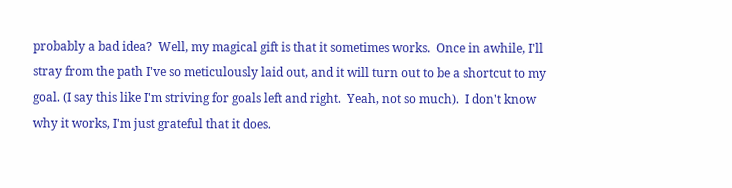probably a bad idea?  Well, my magical gift is that it sometimes works.  Once in awhile, I'll stray from the path I've so meticulously laid out, and it will turn out to be a shortcut to my goal. (I say this like I'm striving for goals left and right.  Yeah, not so much).  I don't know why it works, I'm just grateful that it does.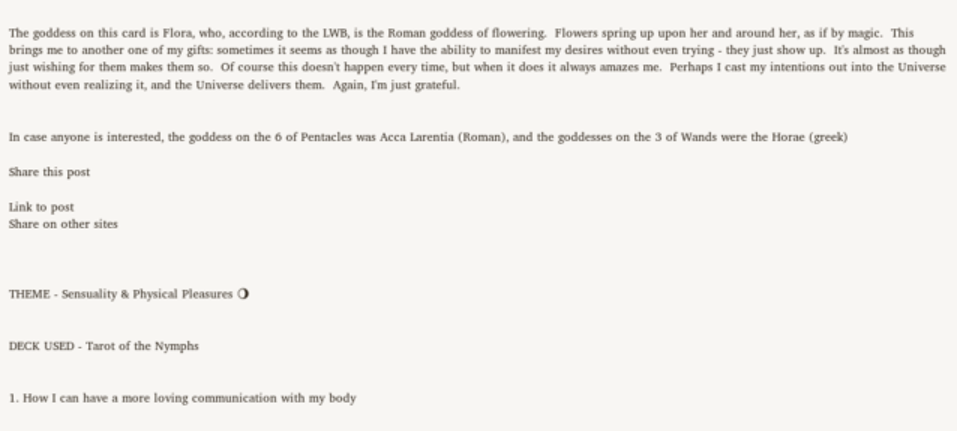The goddess on this card is Flora, who, according to the LWB, is the Roman goddess of flowering.  Flowers spring up upon her and around her, as if by magic.  This brings me to another one of my gifts: sometimes it seems as though I have the ability to manifest my desires without even trying - they just show up.  It's almost as though just wishing for them makes them so.  Of course this doesn't happen every time, but when it does it always amazes me.  Perhaps I cast my intentions out into the Universe without even realizing it, and the Universe delivers them.  Again, I'm just grateful.


In case anyone is interested, the goddess on the 6 of Pentacles was Acca Larentia (Roman), and the goddesses on the 3 of Wands were the Horae (greek)

Share this post

Link to post
Share on other sites



THEME - Sensuality & Physical Pleasures 🌖


DECK USED - Tarot of the Nymphs


1. How I can have a more loving communication with my body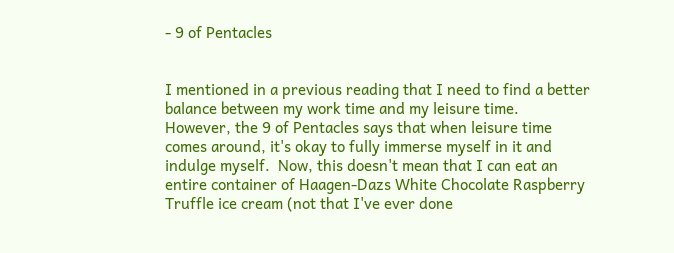- 9 of Pentacles


I mentioned in a previous reading that I need to find a better balance between my work time and my leisure time.  However, the 9 of Pentacles says that when leisure time comes around, it's okay to fully immerse myself in it and indulge myself.  Now, this doesn't mean that I can eat an entire container of Haagen-Dazs White Chocolate Raspberry Truffle ice cream (not that I've ever done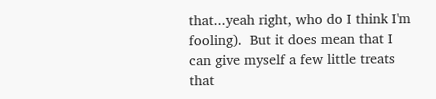that...yeah right, who do I think I'm fooling).  But it does mean that I can give myself a few little treats that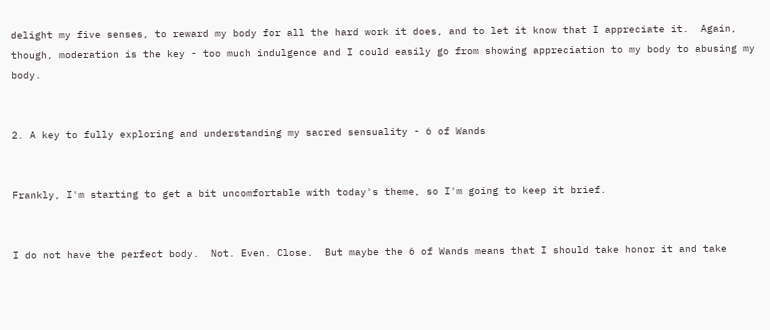delight my five senses, to reward my body for all the hard work it does, and to let it know that I appreciate it.  Again, though, moderation is the key - too much indulgence and I could easily go from showing appreciation to my body to abusing my body.


2. A key to fully exploring and understanding my sacred sensuality - 6 of Wands


Frankly, I'm starting to get a bit uncomfortable with today's theme, so I'm going to keep it brief.


I do not have the perfect body.  Not. Even. Close.  But maybe the 6 of Wands means that I should take honor it and take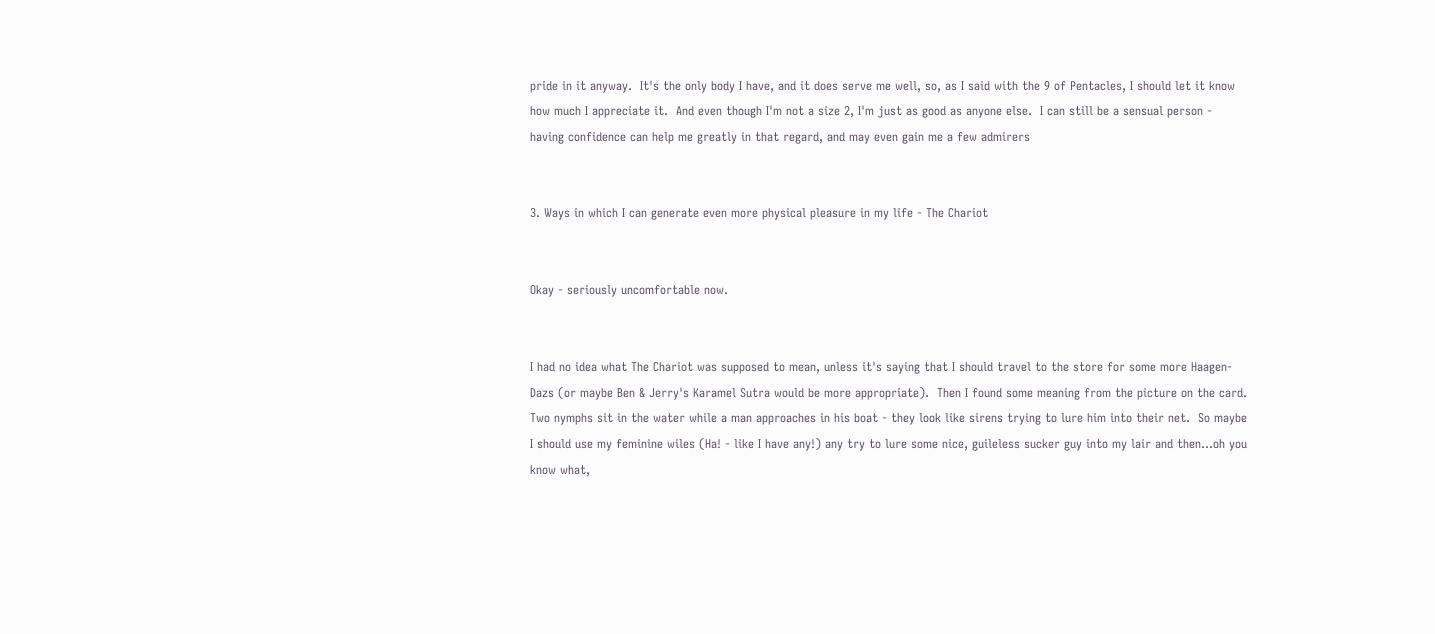pride in it anyway.  It's the only body I have, and it does serve me well, so, as I said with the 9 of Pentacles, I should let it know how much I appreciate it.  And even though I'm not a size 2, I'm just as good as anyone else.  I can still be a sensual person - having confidence can help me greatly in that regard, and may even gain me a few admirers


3. Ways in which I can generate even more physical pleasure in my life - The Chariot


Okay - seriously uncomfortable now.


I had no idea what The Chariot was supposed to mean, unless it's saying that I should travel to the store for some more Haagen-Dazs (or maybe Ben & Jerry's Karamel Sutra would be more appropriate).  Then I found some meaning from the picture on the card.  Two nymphs sit in the water while a man approaches in his boat - they look like sirens trying to lure him into their net.  So maybe I should use my feminine wiles (Ha! - like I have any!) any try to lure some nice, guileless sucker guy into my lair and then...oh you know what,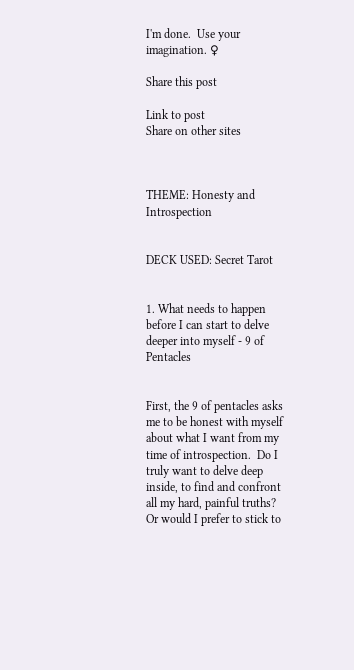I'm done.  Use your imagination. ♀

Share this post

Link to post
Share on other sites



THEME: Honesty and Introspection


DECK USED: Secret Tarot


1. What needs to happen before I can start to delve deeper into myself - 9 of Pentacles


First, the 9 of pentacles asks me to be honest with myself about what I want from my time of introspection.  Do I truly want to delve deep inside, to find and confront all my hard, painful truths?  Or would I prefer to stick to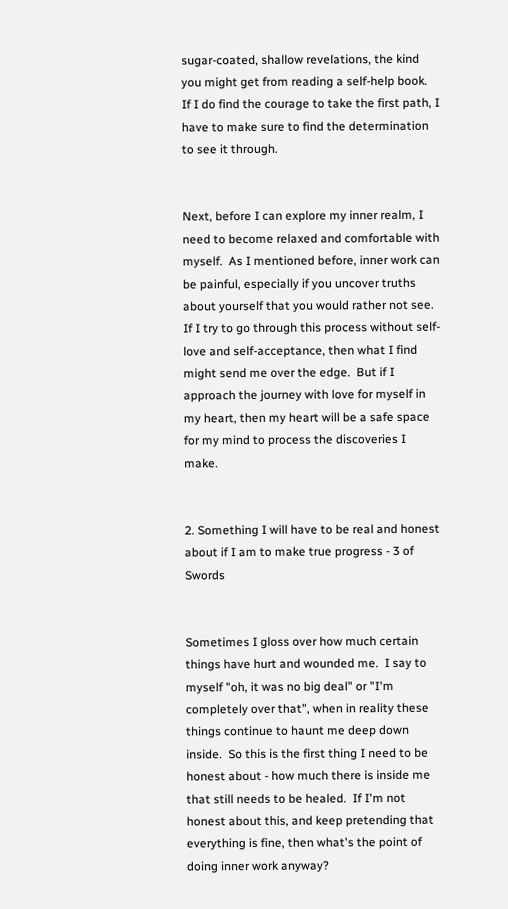sugar-coated, shallow revelations, the kind you might get from reading a self-help book.  If I do find the courage to take the first path, I have to make sure to find the determination to see it through.


Next, before I can explore my inner realm, I need to become relaxed and comfortable with myself.  As I mentioned before, inner work can be painful, especially if you uncover truths about yourself that you would rather not see.  If I try to go through this process without self-love and self-acceptance, then what I find might send me over the edge.  But if I approach the journey with love for myself in my heart, then my heart will be a safe space for my mind to process the discoveries I make.


2. Something I will have to be real and honest about if I am to make true progress - 3 of Swords


Sometimes I gloss over how much certain things have hurt and wounded me.  I say to myself "oh, it was no big deal" or "I'm completely over that", when in reality these things continue to haunt me deep down inside.  So this is the first thing I need to be honest about - how much there is inside me that still needs to be healed.  If I'm not honest about this, and keep pretending that everything is fine, then what's the point of doing inner work anyway?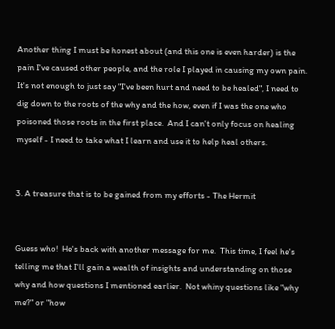Another thing I must be honest about (and this one is even harder) is the pain I've caused other people, and the role I played in causing my own pain.  It's not enough to just say "I've been hurt and need to be healed", I need to dig down to the roots of the why and the how, even if I was the one who poisoned those roots in the first place.  And I can't only focus on healing myself - I need to take what I learn and use it to help heal others.


3. A treasure that is to be gained from my efforts - The Hermit


Guess who!  He's back with another message for me.  This time, I feel he's telling me that I'll gain a wealth of insights and understanding on those why and how questions I mentioned earlier.  Not whiny questions like "why me?" or "how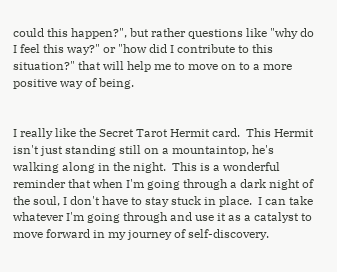could this happen?", but rather questions like "why do I feel this way?" or "how did I contribute to this situation?" that will help me to move on to a more positive way of being.


I really like the Secret Tarot Hermit card.  This Hermit isn't just standing still on a mountaintop, he's walking along in the night.  This is a wonderful reminder that when I'm going through a dark night of the soul, I don't have to stay stuck in place.  I can take whatever I'm going through and use it as a catalyst to move forward in my journey of self-discovery.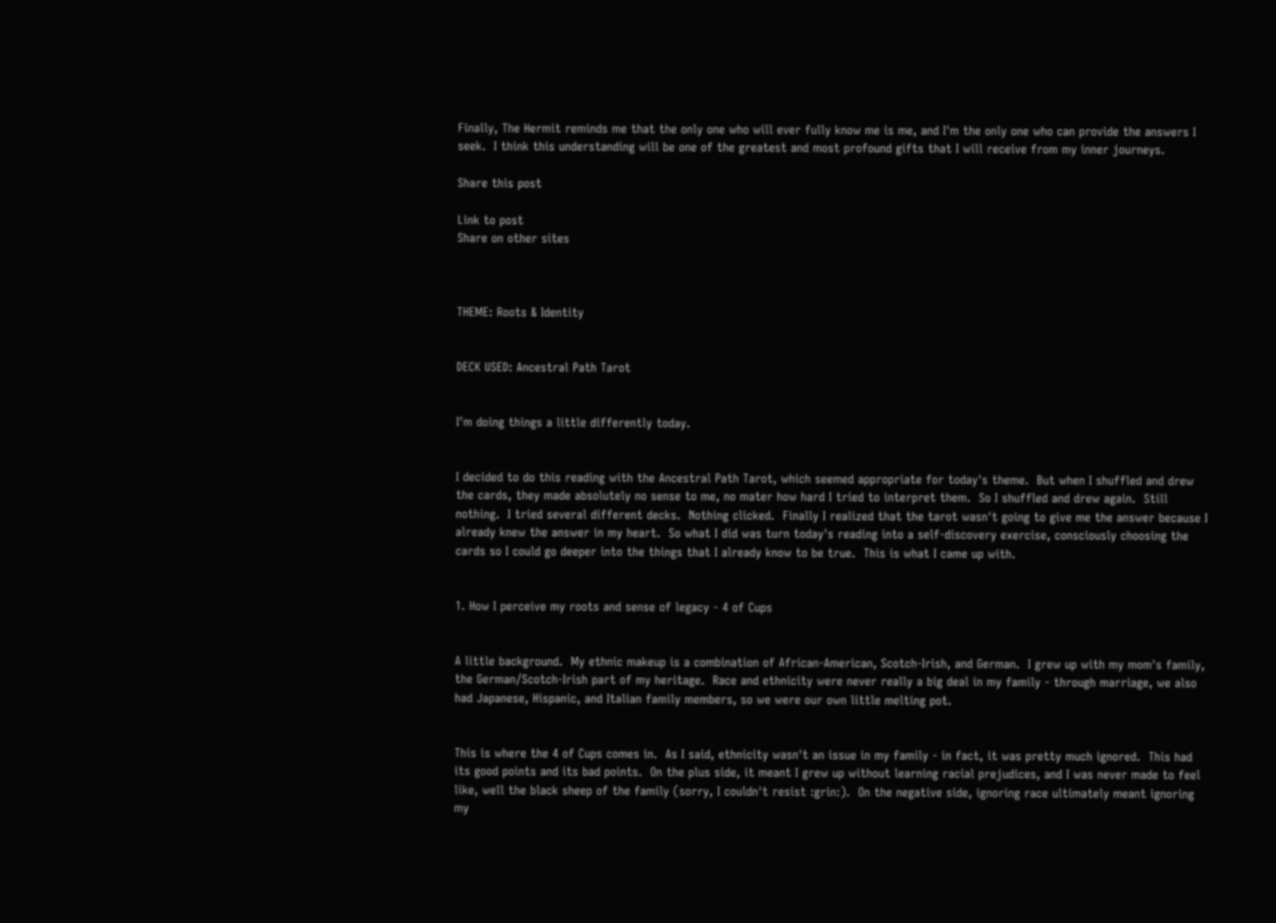Finally, The Hermit reminds me that the only one who will ever fully know me is me, and I'm the only one who can provide the answers I seek.  I think this understanding will be one of the greatest and most profound gifts that I will receive from my inner journeys.

Share this post

Link to post
Share on other sites



THEME: Roots & Identity


DECK USED: Ancestral Path Tarot


I'm doing things a little differently today.


I decided to do this reading with the Ancestral Path Tarot, which seemed appropriate for today's theme.  But when I shuffled and drew the cards, they made absolutely no sense to me, no mater how hard I tried to interpret them.  So I shuffled and drew again.  Still nothing.  I tried several different decks.  Nothing clicked.  Finally I realized that the tarot wasn't going to give me the answer because I already knew the answer in my heart.  So what I did was turn today's reading into a self-discovery exercise, consciously choosing the cards so I could go deeper into the things that I already know to be true.  This is what I came up with.


1. How I perceive my roots and sense of legacy - 4 of Cups


A little background.  My ethnic makeup is a combination of African-American, Scotch-Irish, and German.  I grew up with my mom's family, the German/Scotch-Irish part of my heritage.  Race and ethnicity were never really a big deal in my family - through marriage, we also had Japanese, Hispanic, and Italian family members, so we were our own little melting pot.


This is where the 4 of Cups comes in.  As I said, ethnicity wasn't an issue in my family - in fact, it was pretty much ignored.  This had its good points and its bad points.  On the plus side, it meant I grew up without learning racial prejudices, and I was never made to feel like, well the black sheep of the family (sorry, I couldn't resist :grin:).  On the negative side, ignoring race ultimately meant ignoring my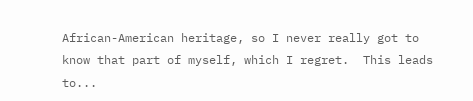African-American heritage, so I never really got to know that part of myself, which I regret.  This leads to...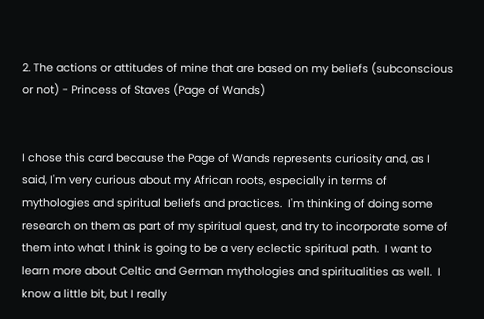2. The actions or attitudes of mine that are based on my beliefs (subconscious or not) - Princess of Staves (Page of Wands)


I chose this card because the Page of Wands represents curiosity and, as I said, I'm very curious about my African roots, especially in terms of mythologies and spiritual beliefs and practices.  I'm thinking of doing some research on them as part of my spiritual quest, and try to incorporate some of them into what I think is going to be a very eclectic spiritual path.  I want to learn more about Celtic and German mythologies and spiritualities as well.  I know a little bit, but I really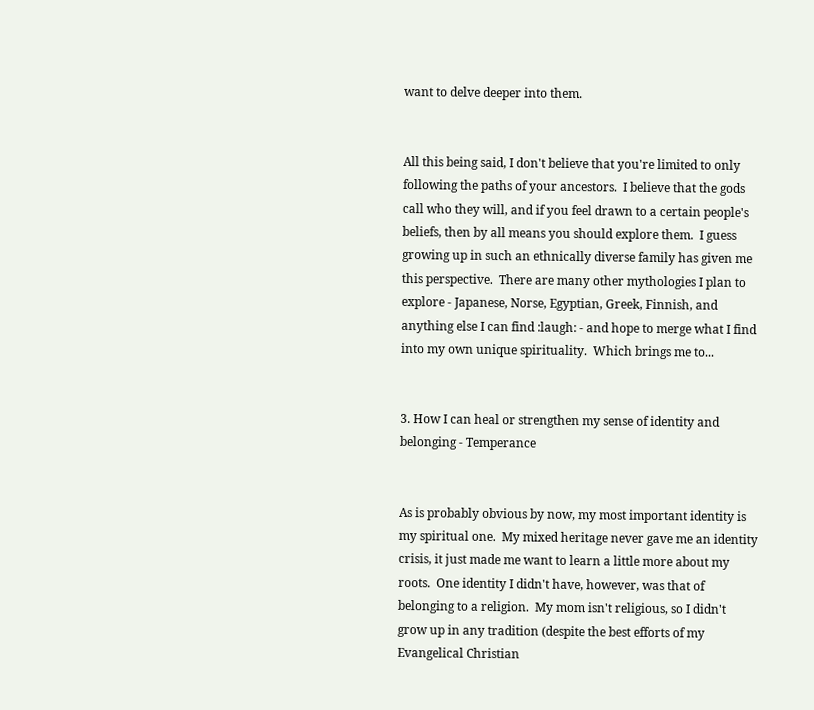want to delve deeper into them.


All this being said, I don't believe that you're limited to only following the paths of your ancestors.  I believe that the gods call who they will, and if you feel drawn to a certain people's beliefs, then by all means you should explore them.  I guess growing up in such an ethnically diverse family has given me this perspective.  There are many other mythologies I plan to explore - Japanese, Norse, Egyptian, Greek, Finnish, and anything else I can find :laugh: - and hope to merge what I find into my own unique spirituality.  Which brings me to...


3. How I can heal or strengthen my sense of identity and belonging - Temperance


As is probably obvious by now, my most important identity is my spiritual one.  My mixed heritage never gave me an identity crisis, it just made me want to learn a little more about my roots.  One identity I didn't have, however, was that of belonging to a religion.  My mom isn't religious, so I didn't grow up in any tradition (despite the best efforts of my Evangelical Christian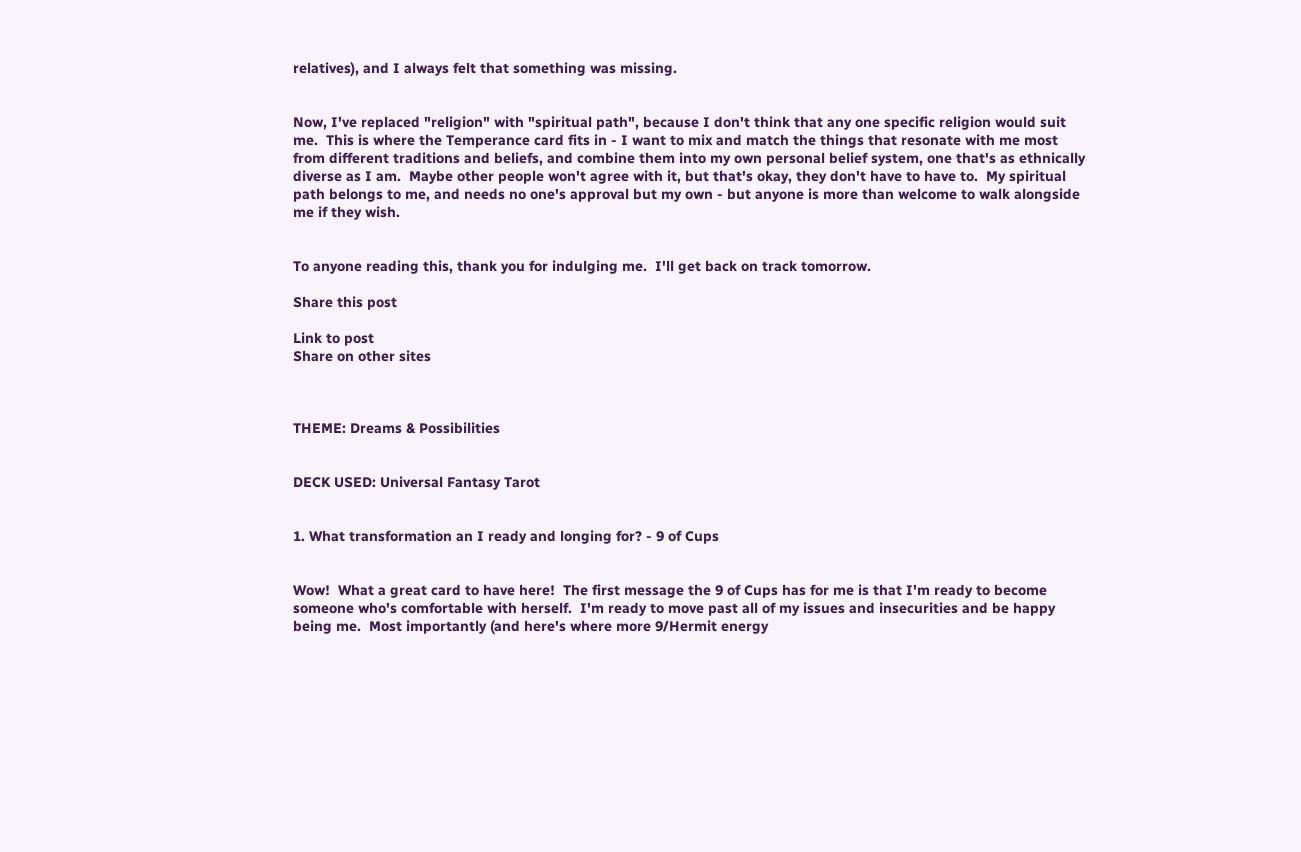relatives), and I always felt that something was missing.


Now, I've replaced "religion" with "spiritual path", because I don't think that any one specific religion would suit me.  This is where the Temperance card fits in - I want to mix and match the things that resonate with me most from different traditions and beliefs, and combine them into my own personal belief system, one that's as ethnically diverse as I am.  Maybe other people won't agree with it, but that's okay, they don't have to have to.  My spiritual path belongs to me, and needs no one's approval but my own - but anyone is more than welcome to walk alongside me if they wish.


To anyone reading this, thank you for indulging me.  I'll get back on track tomorrow.

Share this post

Link to post
Share on other sites



THEME: Dreams & Possibilities


DECK USED: Universal Fantasy Tarot


1. What transformation an I ready and longing for? - 9 of Cups


Wow!  What a great card to have here!  The first message the 9 of Cups has for me is that I'm ready to become someone who's comfortable with herself.  I'm ready to move past all of my issues and insecurities and be happy being me.  Most importantly (and here's where more 9/Hermit energy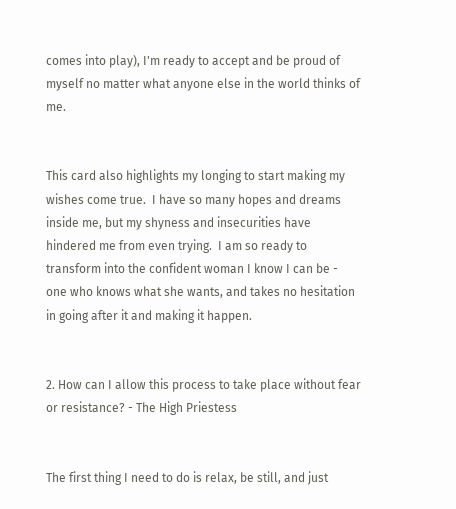comes into play), I'm ready to accept and be proud of myself no matter what anyone else in the world thinks of me.


This card also highlights my longing to start making my wishes come true.  I have so many hopes and dreams inside me, but my shyness and insecurities have hindered me from even trying.  I am so ready to transform into the confident woman I know I can be - one who knows what she wants, and takes no hesitation in going after it and making it happen.


2. How can I allow this process to take place without fear or resistance? - The High Priestess


The first thing I need to do is relax, be still, and just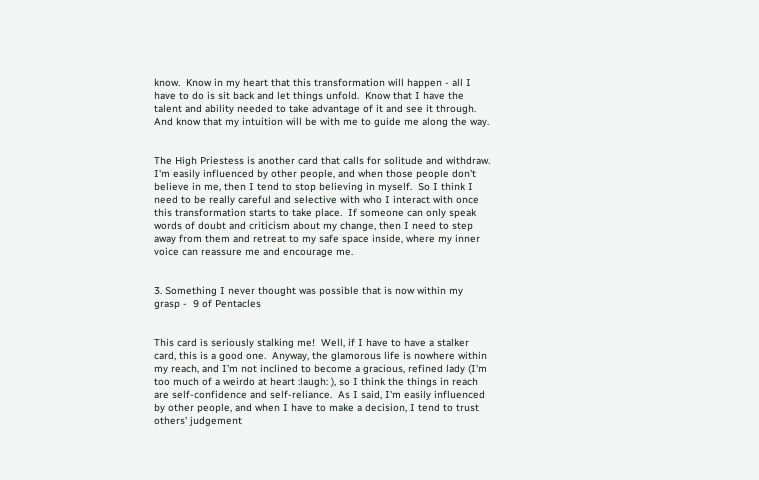know.  Know in my heart that this transformation will happen - all I have to do is sit back and let things unfold.  Know that I have the talent and ability needed to take advantage of it and see it through.  And know that my intuition will be with me to guide me along the way.


The High Priestess is another card that calls for solitude and withdraw.  I'm easily influenced by other people, and when those people don't believe in me, then I tend to stop believing in myself.  So I think I need to be really careful and selective with who I interact with once this transformation starts to take place.  If someone can only speak words of doubt and criticism about my change, then I need to step away from them and retreat to my safe space inside, where my inner voice can reassure me and encourage me.


3. Something I never thought was possible that is now within my grasp -  9 of Pentacles


This card is seriously stalking me!  Well, if I have to have a stalker card, this is a good one.  Anyway, the glamorous life is nowhere within my reach, and I'm not inclined to become a gracious, refined lady (I'm too much of a weirdo at heart :laugh: ), so I think the things in reach are self-confidence and self-reliance.  As I said, I'm easily influenced by other people, and when I have to make a decision, I tend to trust others' judgement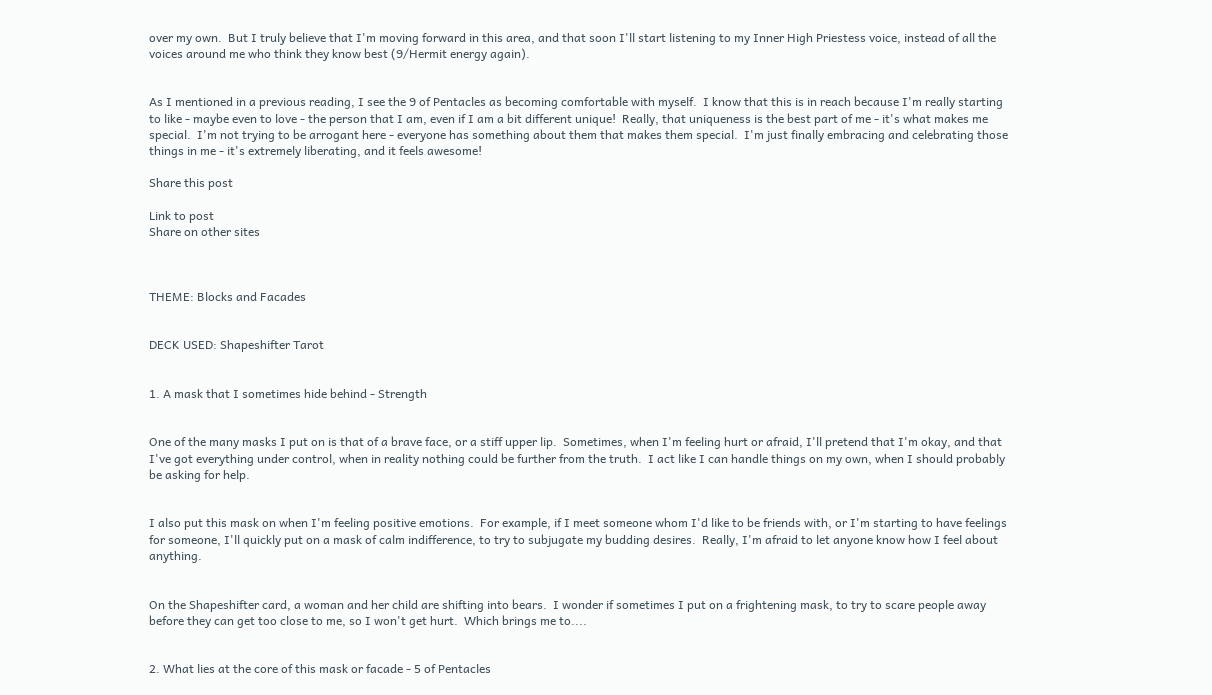over my own.  But I truly believe that I'm moving forward in this area, and that soon I'll start listening to my Inner High Priestess voice, instead of all the voices around me who think they know best (9/Hermit energy again).


As I mentioned in a previous reading, I see the 9 of Pentacles as becoming comfortable with myself.  I know that this is in reach because I'm really starting to like - maybe even to love - the person that I am, even if I am a bit different unique!  Really, that uniqueness is the best part of me - it's what makes me special.  I'm not trying to be arrogant here - everyone has something about them that makes them special.  I'm just finally embracing and celebrating those things in me - it's extremely liberating, and it feels awesome!

Share this post

Link to post
Share on other sites



THEME: Blocks and Facades


DECK USED: Shapeshifter Tarot


1. A mask that I sometimes hide behind - Strength


One of the many masks I put on is that of a brave face, or a stiff upper lip.  Sometimes, when I'm feeling hurt or afraid, I'll pretend that I'm okay, and that I've got everything under control, when in reality nothing could be further from the truth.  I act like I can handle things on my own, when I should probably be asking for help.


I also put this mask on when I'm feeling positive emotions.  For example, if I meet someone whom I'd like to be friends with, or I'm starting to have feelings for someone, I'll quickly put on a mask of calm indifference, to try to subjugate my budding desires.  Really, I'm afraid to let anyone know how I feel about anything.


On the Shapeshifter card, a woman and her child are shifting into bears.  I wonder if sometimes I put on a frightening mask, to try to scare people away before they can get too close to me, so I won't get hurt.  Which brings me to....


2. What lies at the core of this mask or facade - 5 of Pentacles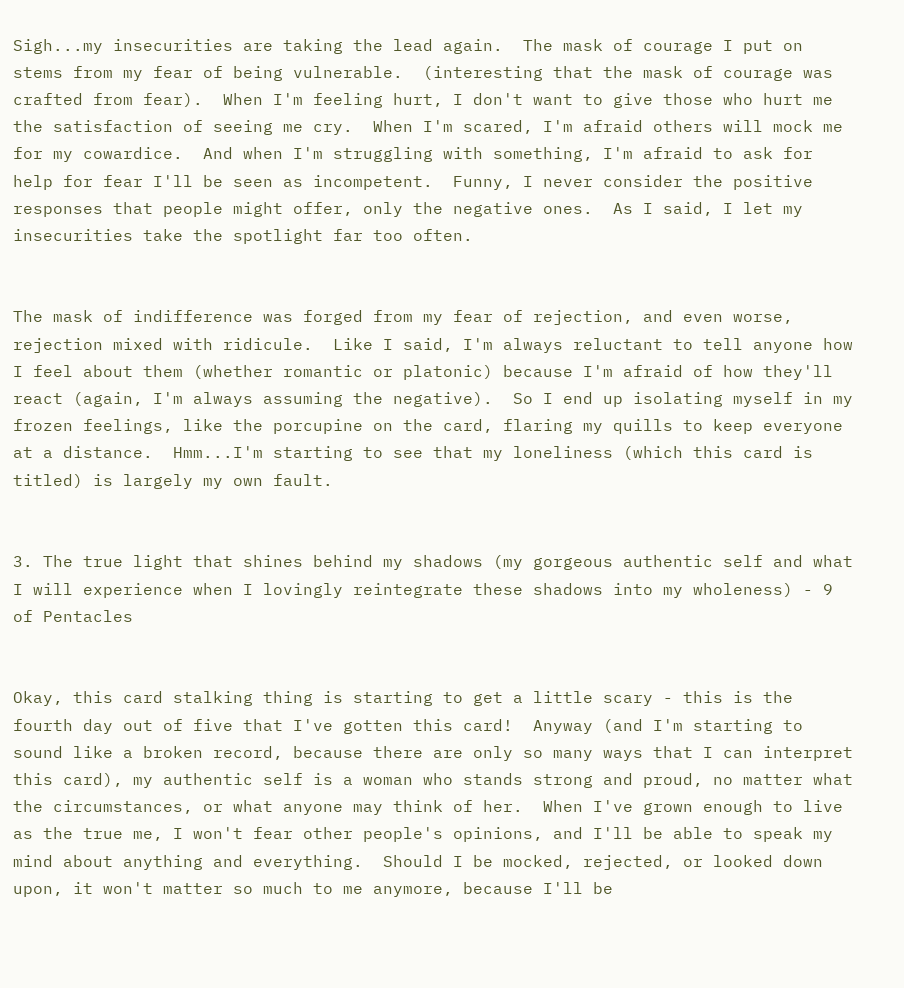Sigh...my insecurities are taking the lead again.  The mask of courage I put on stems from my fear of being vulnerable.  (interesting that the mask of courage was crafted from fear).  When I'm feeling hurt, I don't want to give those who hurt me the satisfaction of seeing me cry.  When I'm scared, I'm afraid others will mock me for my cowardice.  And when I'm struggling with something, I'm afraid to ask for help for fear I'll be seen as incompetent.  Funny, I never consider the positive responses that people might offer, only the negative ones.  As I said, I let my insecurities take the spotlight far too often.


The mask of indifference was forged from my fear of rejection, and even worse, rejection mixed with ridicule.  Like I said, I'm always reluctant to tell anyone how I feel about them (whether romantic or platonic) because I'm afraid of how they'll react (again, I'm always assuming the negative).  So I end up isolating myself in my frozen feelings, like the porcupine on the card, flaring my quills to keep everyone at a distance.  Hmm...I'm starting to see that my loneliness (which this card is titled) is largely my own fault.


3. The true light that shines behind my shadows (my gorgeous authentic self and what I will experience when I lovingly reintegrate these shadows into my wholeness) - 9 of Pentacles


Okay, this card stalking thing is starting to get a little scary - this is the fourth day out of five that I've gotten this card!  Anyway (and I'm starting to sound like a broken record, because there are only so many ways that I can interpret this card), my authentic self is a woman who stands strong and proud, no matter what the circumstances, or what anyone may think of her.  When I've grown enough to live as the true me, I won't fear other people's opinions, and I'll be able to speak my mind about anything and everything.  Should I be mocked, rejected, or looked down upon, it won't matter so much to me anymore, because I'll be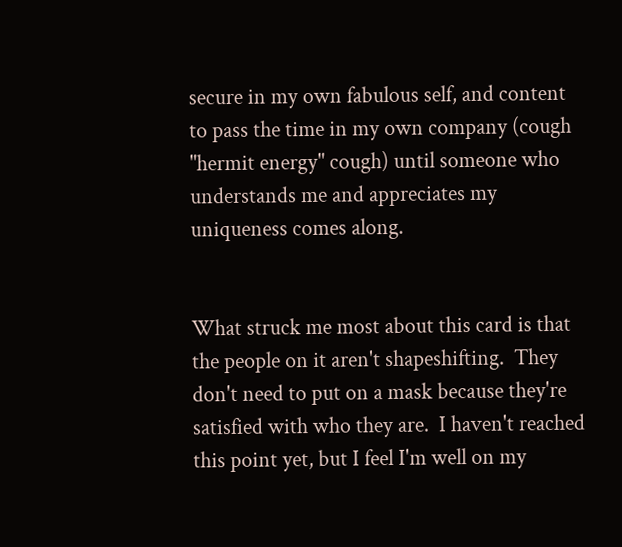secure in my own fabulous self, and content to pass the time in my own company (cough "hermit energy" cough) until someone who understands me and appreciates my uniqueness comes along.


What struck me most about this card is that the people on it aren't shapeshifting.  They don't need to put on a mask because they're satisfied with who they are.  I haven't reached this point yet, but I feel I'm well on my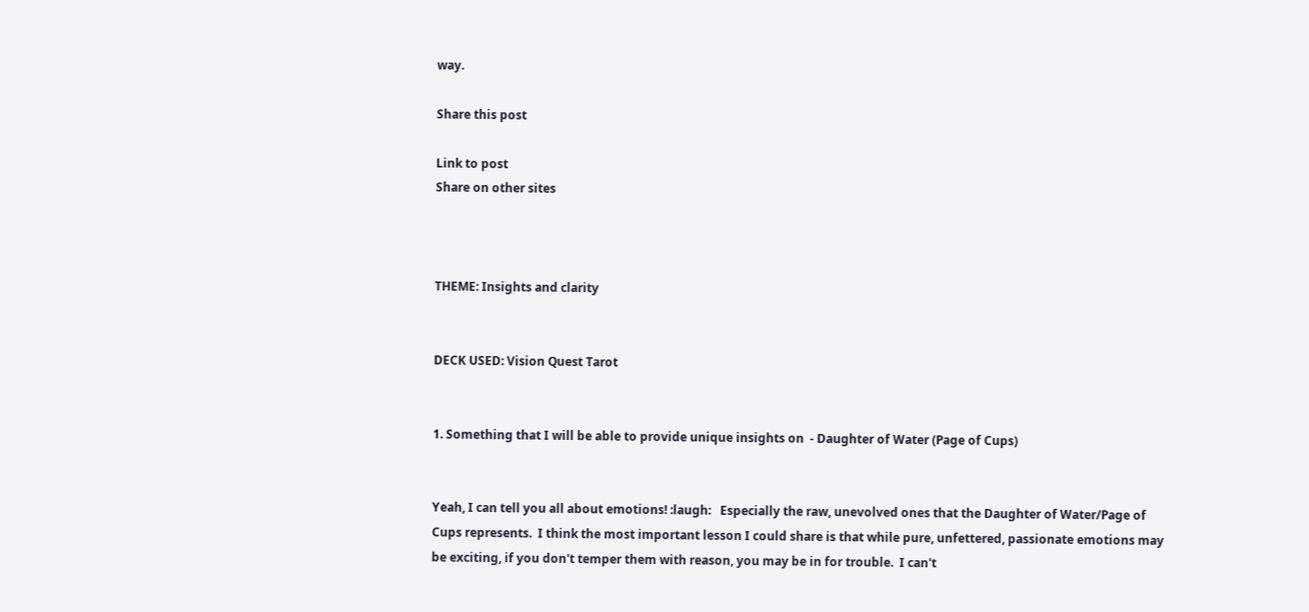way.

Share this post

Link to post
Share on other sites



THEME: Insights and clarity


DECK USED: Vision Quest Tarot


1. Something that I will be able to provide unique insights on  - Daughter of Water (Page of Cups)


Yeah, I can tell you all about emotions! :laugh:   Especially the raw, unevolved ones that the Daughter of Water/Page of Cups represents.  I think the most important lesson I could share is that while pure, unfettered, passionate emotions may be exciting, if you don't temper them with reason, you may be in for trouble.  I can't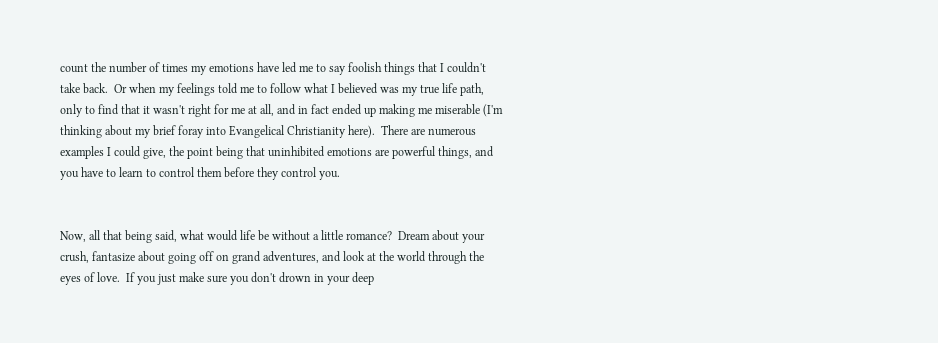count the number of times my emotions have led me to say foolish things that I couldn't take back.  Or when my feelings told me to follow what I believed was my true life path, only to find that it wasn't right for me at all, and in fact ended up making me miserable (I'm thinking about my brief foray into Evangelical Christianity here).  There are numerous examples I could give, the point being that uninhibited emotions are powerful things, and you have to learn to control them before they control you.


Now, all that being said, what would life be without a little romance?  Dream about your crush, fantasize about going off on grand adventures, and look at the world through the eyes of love.  If you just make sure you don't drown in your deep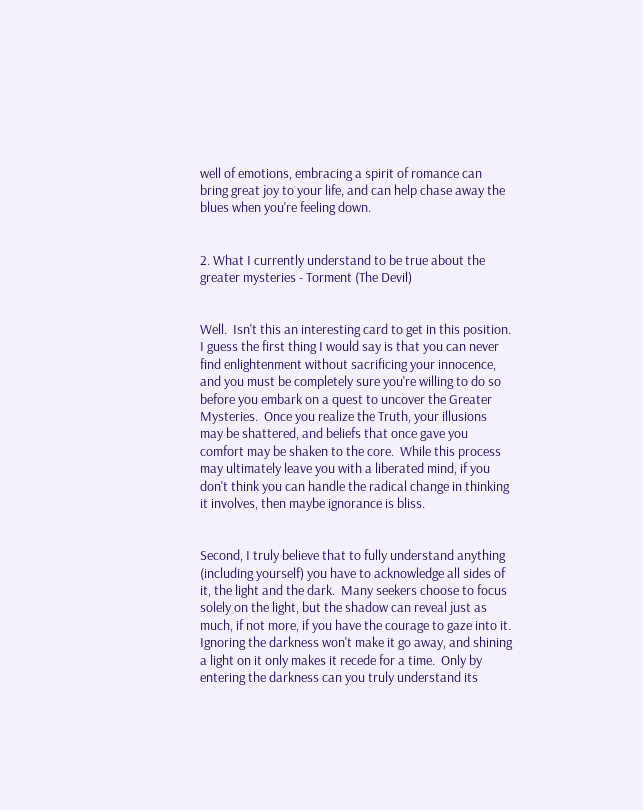well of emotions, embracing a spirit of romance can bring great joy to your life, and can help chase away the blues when you're feeling down.


2. What I currently understand to be true about the greater mysteries - Torment (The Devil)


Well.  Isn't this an interesting card to get in this position.  I guess the first thing I would say is that you can never find enlightenment without sacrificing your innocence, and you must be completely sure you're willing to do so before you embark on a quest to uncover the Greater Mysteries.  Once you realize the Truth, your illusions may be shattered, and beliefs that once gave you comfort may be shaken to the core.  While this process may ultimately leave you with a liberated mind, if you don't think you can handle the radical change in thinking it involves, then maybe ignorance is bliss.


Second, I truly believe that to fully understand anything (including yourself) you have to acknowledge all sides of it, the light and the dark.  Many seekers choose to focus solely on the light, but the shadow can reveal just as much, if not more, if you have the courage to gaze into it.  Ignoring the darkness won't make it go away, and shining a light on it only makes it recede for a time.  Only by entering the darkness can you truly understand its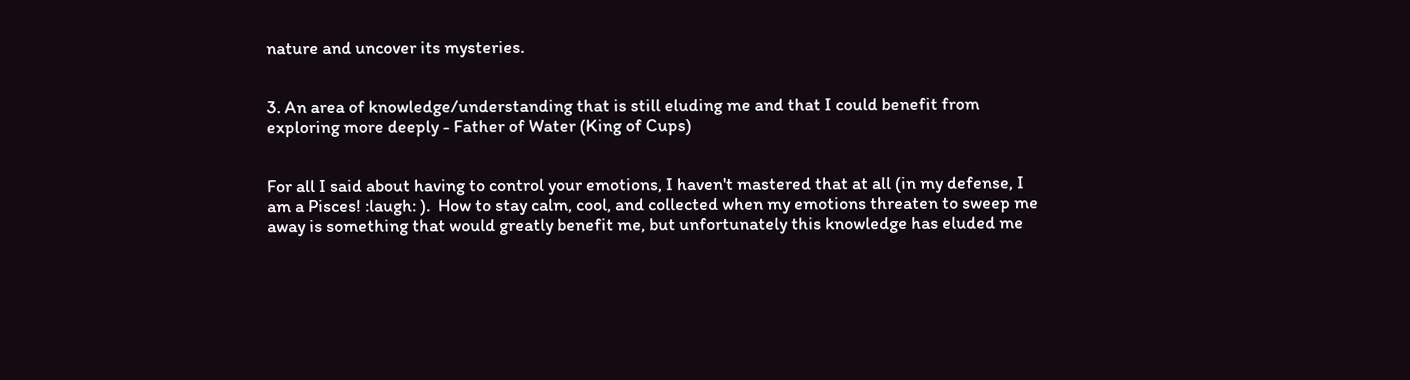nature and uncover its mysteries.


3. An area of knowledge/understanding that is still eluding me and that I could benefit from exploring more deeply - Father of Water (King of Cups)


For all I said about having to control your emotions, I haven't mastered that at all (in my defense, I am a Pisces! :laugh: ).  How to stay calm, cool, and collected when my emotions threaten to sweep me away is something that would greatly benefit me, but unfortunately this knowledge has eluded me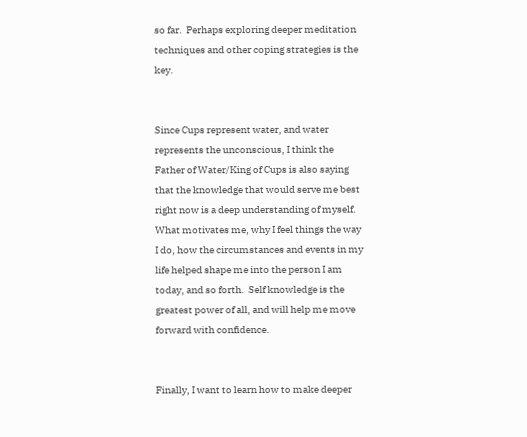so far.  Perhaps exploring deeper meditation techniques and other coping strategies is the key.


Since Cups represent water, and water represents the unconscious, I think the Father of Water/King of Cups is also saying that the knowledge that would serve me best right now is a deep understanding of myself.  What motivates me, why I feel things the way I do, how the circumstances and events in my life helped shape me into the person I am today, and so forth.  Self knowledge is the greatest power of all, and will help me move forward with confidence.


Finally, I want to learn how to make deeper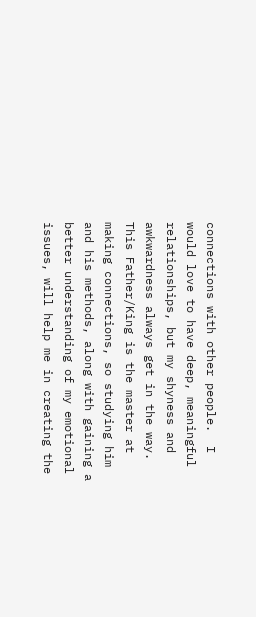connections with other people.  I would love to have deep, meaningful relationships, but my shyness and awkwardness always get in the way.  This Father/King is the master at making connections, so studying him and his methods, along with gaining a better understanding of my emotional issues, will help me in creating the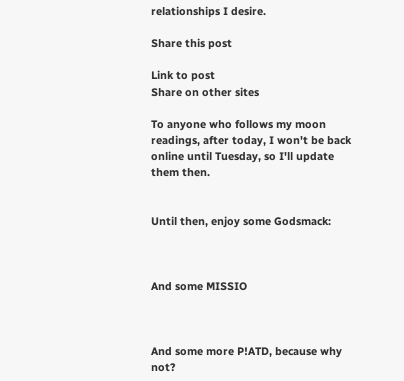relationships I desire.

Share this post

Link to post
Share on other sites

To anyone who follows my moon readings, after today, I won't be back online until Tuesday, so I'll update them then.


Until then, enjoy some Godsmack:



And some MISSIO



And some more P!ATD, because why not?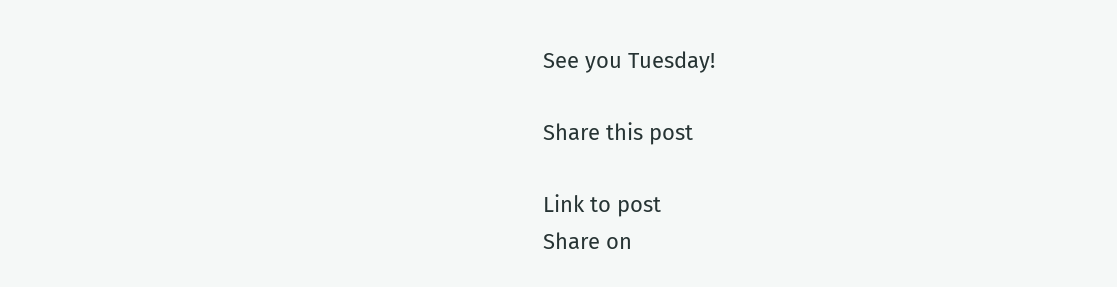See you Tuesday!

Share this post

Link to post
Share on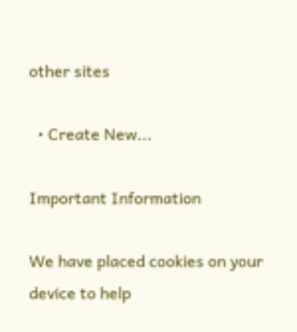other sites

  • Create New...

Important Information

We have placed cookies on your device to help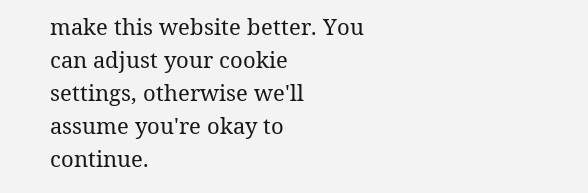make this website better. You can adjust your cookie settings, otherwise we'll assume you're okay to continue.